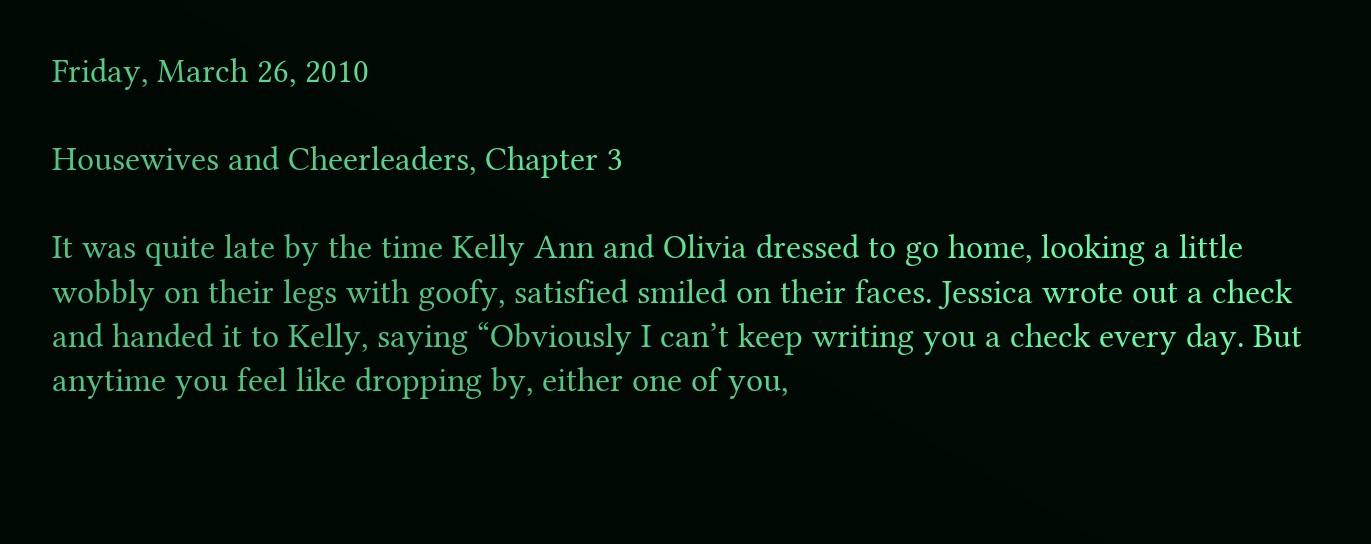Friday, March 26, 2010

Housewives and Cheerleaders, Chapter 3

It was quite late by the time Kelly Ann and Olivia dressed to go home, looking a little wobbly on their legs with goofy, satisfied smiled on their faces. Jessica wrote out a check and handed it to Kelly, saying “Obviously I can’t keep writing you a check every day. But anytime you feel like dropping by, either one of you,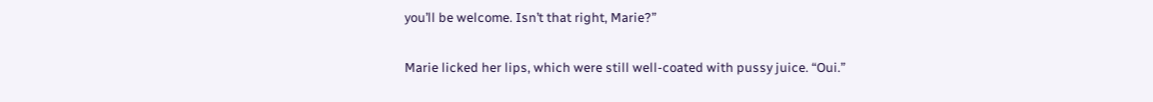you’ll be welcome. Isn’t that right, Marie?”

Marie licked her lips, which were still well-coated with pussy juice. “Oui.”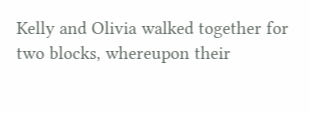Kelly and Olivia walked together for two blocks, whereupon their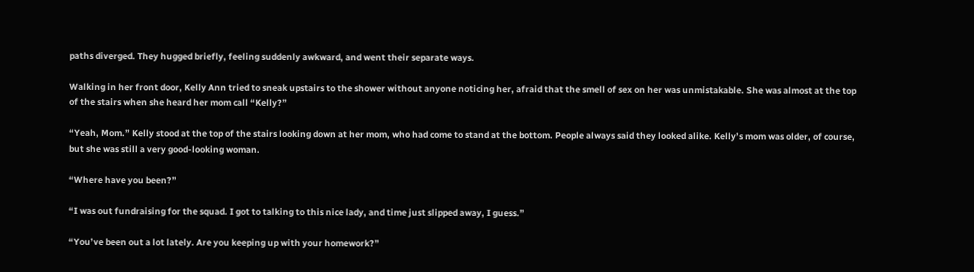paths diverged. They hugged briefly, feeling suddenly awkward, and went their separate ways.

Walking in her front door, Kelly Ann tried to sneak upstairs to the shower without anyone noticing her, afraid that the smell of sex on her was unmistakable. She was almost at the top of the stairs when she heard her mom call “Kelly?”

“Yeah, Mom.” Kelly stood at the top of the stairs looking down at her mom, who had come to stand at the bottom. People always said they looked alike. Kelly’s mom was older, of course, but she was still a very good-looking woman.

“Where have you been?”

“I was out fundraising for the squad. I got to talking to this nice lady, and time just slipped away, I guess.”

“You’ve been out a lot lately. Are you keeping up with your homework?”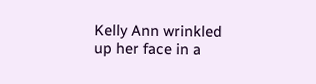Kelly Ann wrinkled up her face in a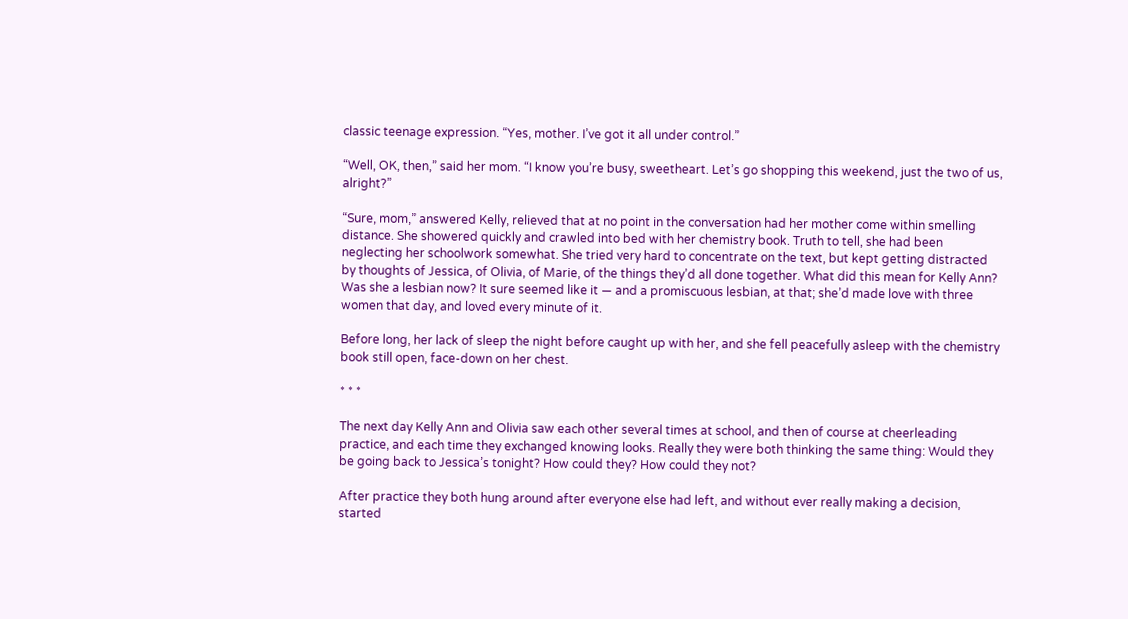classic teenage expression. “Yes, mother. I’ve got it all under control.”

“Well, OK, then,” said her mom. “I know you’re busy, sweetheart. Let’s go shopping this weekend, just the two of us, alright?”

“Sure, mom,” answered Kelly, relieved that at no point in the conversation had her mother come within smelling distance. She showered quickly and crawled into bed with her chemistry book. Truth to tell, she had been neglecting her schoolwork somewhat. She tried very hard to concentrate on the text, but kept getting distracted by thoughts of Jessica, of Olivia, of Marie, of the things they’d all done together. What did this mean for Kelly Ann? Was she a lesbian now? It sure seemed like it — and a promiscuous lesbian, at that; she’d made love with three women that day, and loved every minute of it.

Before long, her lack of sleep the night before caught up with her, and she fell peacefully asleep with the chemistry book still open, face-down on her chest.

* * *

The next day Kelly Ann and Olivia saw each other several times at school, and then of course at cheerleading practice, and each time they exchanged knowing looks. Really they were both thinking the same thing: Would they be going back to Jessica’s tonight? How could they? How could they not?

After practice they both hung around after everyone else had left, and without ever really making a decision, started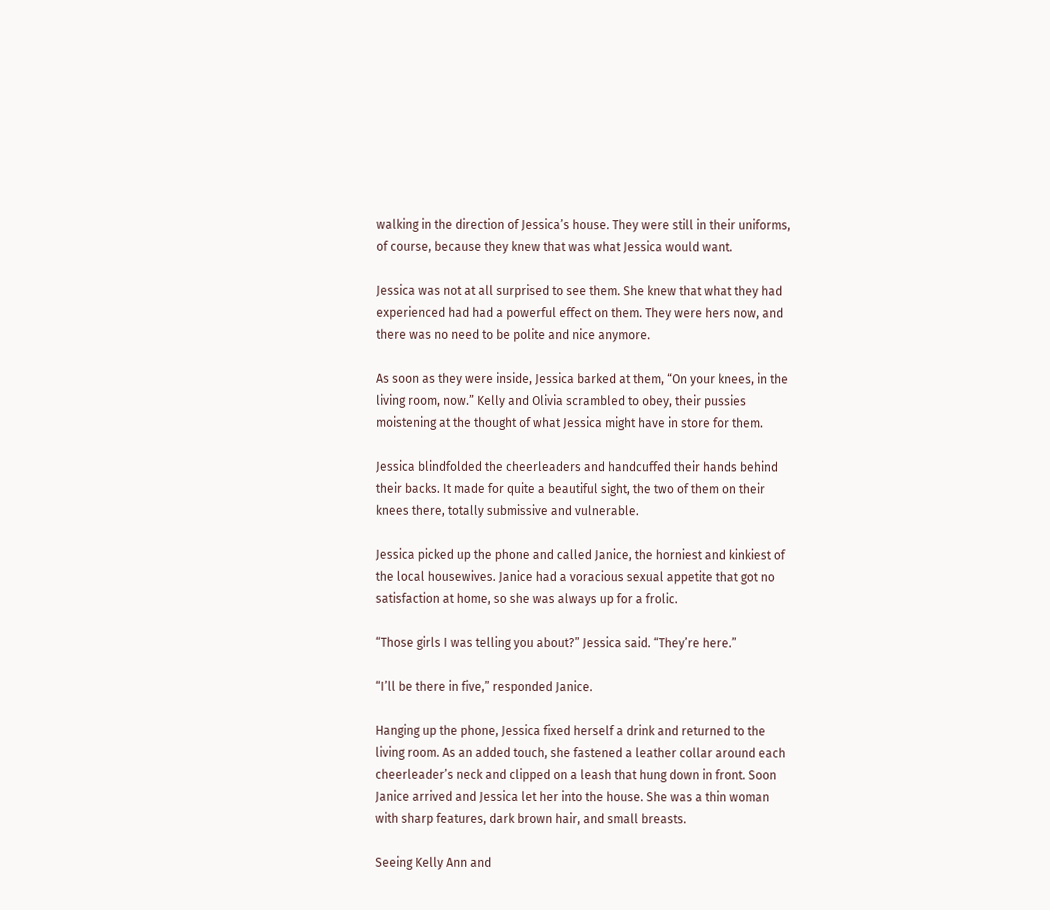walking in the direction of Jessica’s house. They were still in their uniforms, of course, because they knew that was what Jessica would want.

Jessica was not at all surprised to see them. She knew that what they had experienced had had a powerful effect on them. They were hers now, and there was no need to be polite and nice anymore.

As soon as they were inside, Jessica barked at them, “On your knees, in the living room, now.” Kelly and Olivia scrambled to obey, their pussies moistening at the thought of what Jessica might have in store for them.

Jessica blindfolded the cheerleaders and handcuffed their hands behind their backs. It made for quite a beautiful sight, the two of them on their knees there, totally submissive and vulnerable.

Jessica picked up the phone and called Janice, the horniest and kinkiest of the local housewives. Janice had a voracious sexual appetite that got no satisfaction at home, so she was always up for a frolic.

“Those girls I was telling you about?” Jessica said. “They’re here.”

“I’ll be there in five,” responded Janice.

Hanging up the phone, Jessica fixed herself a drink and returned to the living room. As an added touch, she fastened a leather collar around each cheerleader’s neck and clipped on a leash that hung down in front. Soon Janice arrived and Jessica let her into the house. She was a thin woman with sharp features, dark brown hair, and small breasts.

Seeing Kelly Ann and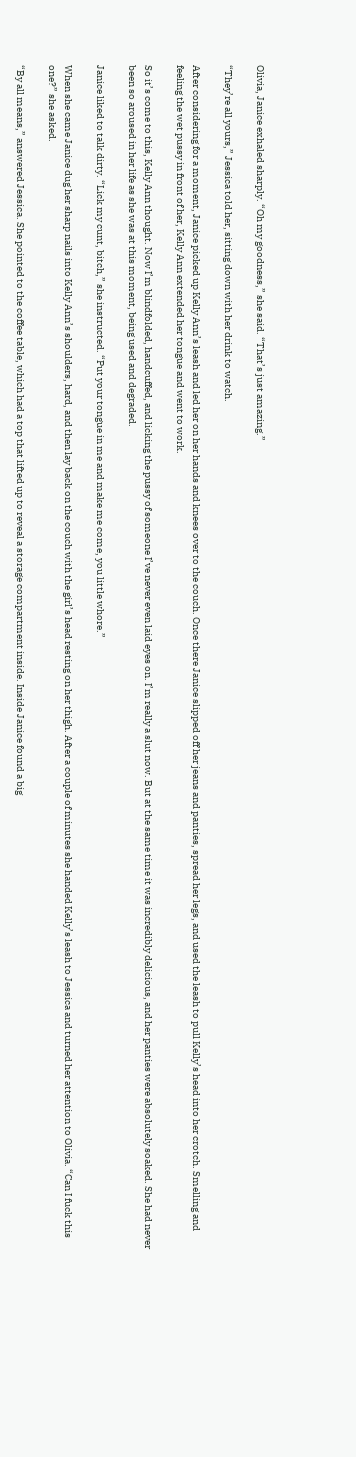Olivia, Janice exhaled sharply. “Oh my goodness,” she said. “That’s just amazing.”

“They’re all yours,” Jessica told her, sitting down with her drink to watch.

After considering for a moment, Janice picked up Kelly Ann’s leash and led her on her hands and knees over to the couch. Once there Janice slipped off her jeans and panties, spread her legs, and used the leash to pull Kelly’s head into her crotch. Smelling and feeling the wet pussy in front of her, Kelly Ann extended her tongue and went to work.

So it’s come to this, Kelly Ann thought. Now I’m blindfolded, handcuffed, and licking the pussy of someone I’ve never even laid eyes on. I’m really a slut now. But at the same time it was incredibly delicious, and her panties were absolutely soaked. She had never been so aroused in her life as she was at this moment, being used and degraded.

Janice liked to talk dirty. “Lick my cunt, bitch,” she instructed. “Put your tongue in me and make me come, you little whore.”

When she came Janice dug her sharp nails into Kelly Ann’s shoulders, hard, and then lay back on the couch with the girl’s head resting on her thigh. After a couple of minutes she handed Kelly’s leash to Jessica and turned her attention to Olivia. “Can I fuck this one?” she asked.

“By all means,” answered Jessica. She pointed to the coffee table, which had a top that lifted up to reveal a storage compartment inside. Inside Janice found a big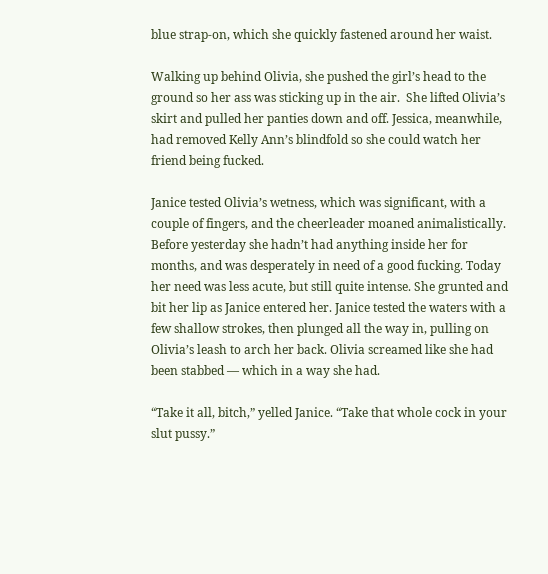blue strap-on, which she quickly fastened around her waist.

Walking up behind Olivia, she pushed the girl’s head to the ground so her ass was sticking up in the air.  She lifted Olivia’s skirt and pulled her panties down and off. Jessica, meanwhile, had removed Kelly Ann’s blindfold so she could watch her friend being fucked.

Janice tested Olivia’s wetness, which was significant, with a couple of fingers, and the cheerleader moaned animalistically. Before yesterday she hadn’t had anything inside her for months, and was desperately in need of a good fucking. Today her need was less acute, but still quite intense. She grunted and bit her lip as Janice entered her. Janice tested the waters with a few shallow strokes, then plunged all the way in, pulling on Olivia’s leash to arch her back. Olivia screamed like she had been stabbed — which in a way she had.

“Take it all, bitch,” yelled Janice. “Take that whole cock in your slut pussy.”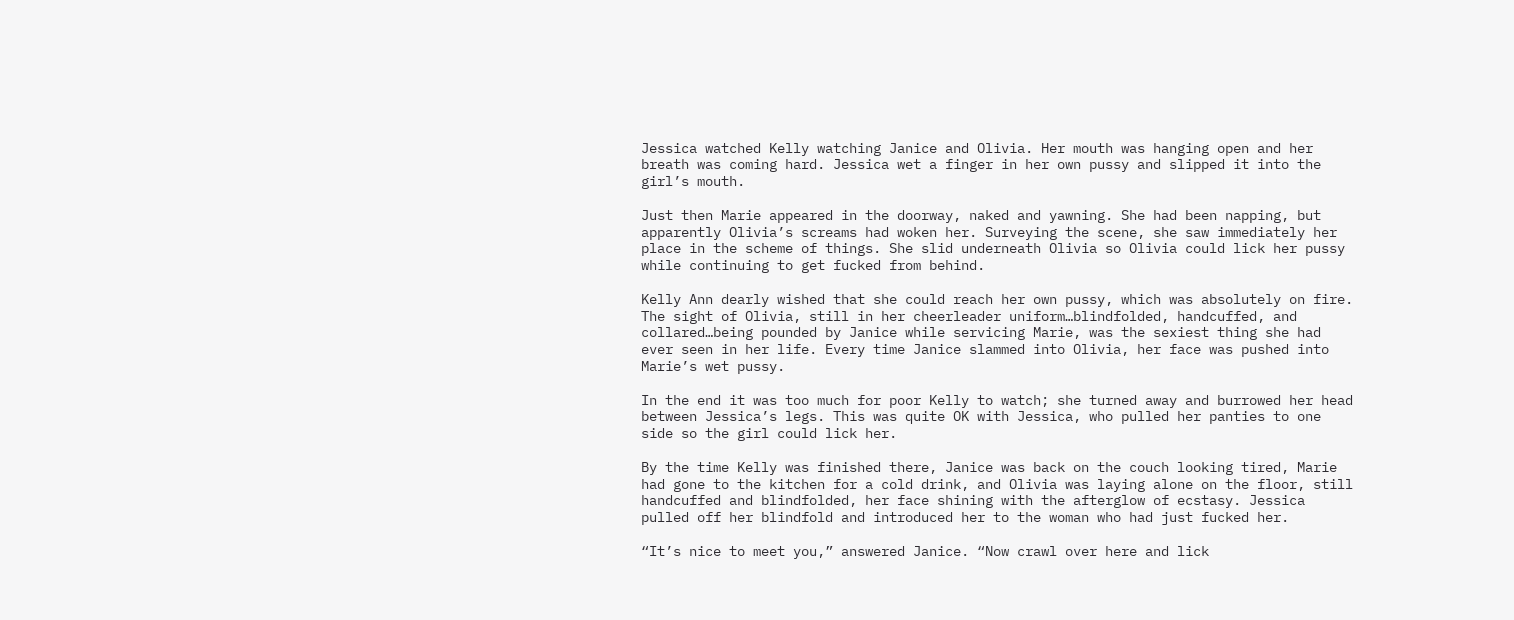Jessica watched Kelly watching Janice and Olivia. Her mouth was hanging open and her breath was coming hard. Jessica wet a finger in her own pussy and slipped it into the girl’s mouth.

Just then Marie appeared in the doorway, naked and yawning. She had been napping, but apparently Olivia’s screams had woken her. Surveying the scene, she saw immediately her place in the scheme of things. She slid underneath Olivia so Olivia could lick her pussy while continuing to get fucked from behind.

Kelly Ann dearly wished that she could reach her own pussy, which was absolutely on fire. The sight of Olivia, still in her cheerleader uniform…blindfolded, handcuffed, and collared…being pounded by Janice while servicing Marie, was the sexiest thing she had ever seen in her life. Every time Janice slammed into Olivia, her face was pushed into Marie’s wet pussy.

In the end it was too much for poor Kelly to watch; she turned away and burrowed her head between Jessica’s legs. This was quite OK with Jessica, who pulled her panties to one side so the girl could lick her.

By the time Kelly was finished there, Janice was back on the couch looking tired, Marie had gone to the kitchen for a cold drink, and Olivia was laying alone on the floor, still handcuffed and blindfolded, her face shining with the afterglow of ecstasy. Jessica pulled off her blindfold and introduced her to the woman who had just fucked her.

“It’s nice to meet you,” answered Janice. “Now crawl over here and lick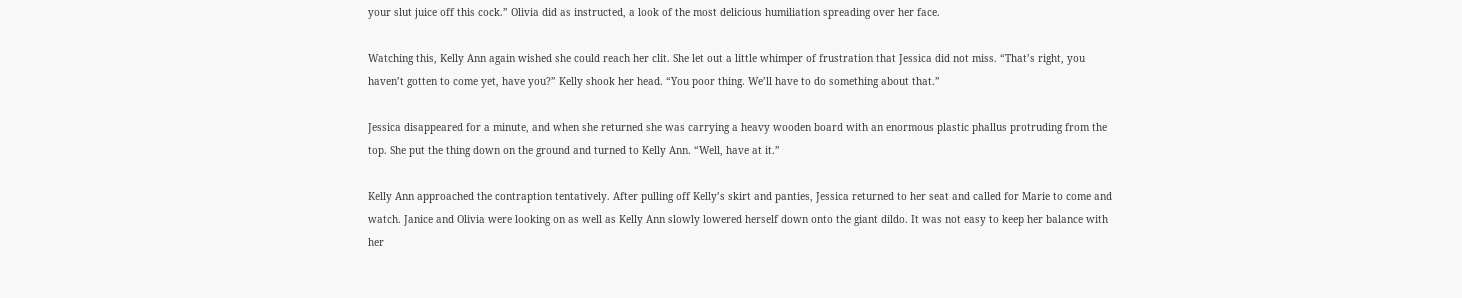your slut juice off this cock.” Olivia did as instructed, a look of the most delicious humiliation spreading over her face.

Watching this, Kelly Ann again wished she could reach her clit. She let out a little whimper of frustration that Jessica did not miss. “That’s right, you haven’t gotten to come yet, have you?” Kelly shook her head. “You poor thing. We’ll have to do something about that.”

Jessica disappeared for a minute, and when she returned she was carrying a heavy wooden board with an enormous plastic phallus protruding from the top. She put the thing down on the ground and turned to Kelly Ann. “Well, have at it.”

Kelly Ann approached the contraption tentatively. After pulling off Kelly’s skirt and panties, Jessica returned to her seat and called for Marie to come and watch. Janice and Olivia were looking on as well as Kelly Ann slowly lowered herself down onto the giant dildo. It was not easy to keep her balance with her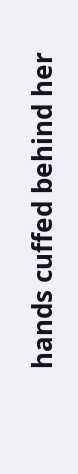hands cuffed behind her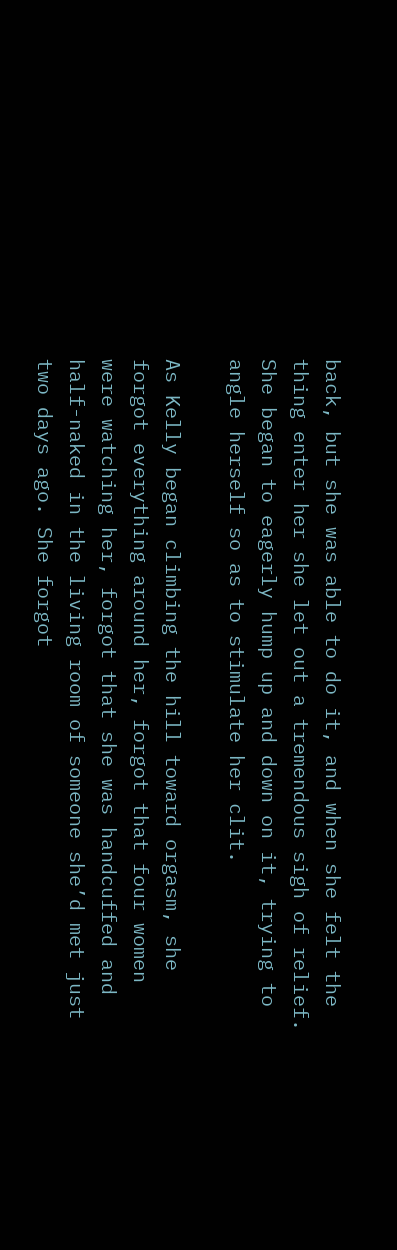back, but she was able to do it, and when she felt the thing enter her she let out a tremendous sigh of relief. She began to eagerly hump up and down on it, trying to angle herself so as to stimulate her clit.

As Kelly began climbing the hill toward orgasm, she forgot everything around her, forgot that four women were watching her, forgot that she was handcuffed and half-naked in the living room of someone she’d met just two days ago. She forgot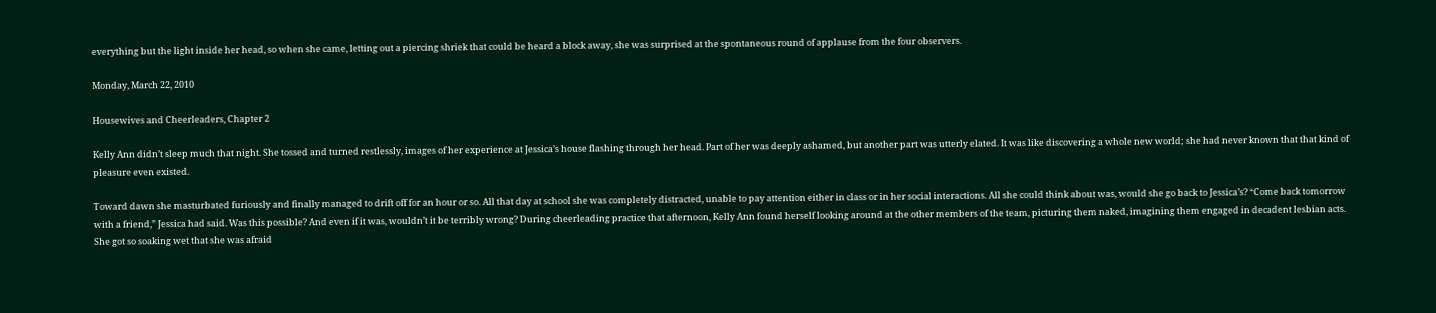everything but the light inside her head, so when she came, letting out a piercing shriek that could be heard a block away, she was surprised at the spontaneous round of applause from the four observers.

Monday, March 22, 2010

Housewives and Cheerleaders, Chapter 2

Kelly Ann didn’t sleep much that night. She tossed and turned restlessly, images of her experience at Jessica’s house flashing through her head. Part of her was deeply ashamed, but another part was utterly elated. It was like discovering a whole new world; she had never known that that kind of pleasure even existed.

Toward dawn she masturbated furiously and finally managed to drift off for an hour or so. All that day at school she was completely distracted, unable to pay attention either in class or in her social interactions. All she could think about was, would she go back to Jessica’s? “Come back tomorrow with a friend,” Jessica had said. Was this possible? And even if it was, wouldn’t it be terribly wrong? During cheerleading practice that afternoon, Kelly Ann found herself looking around at the other members of the team, picturing them naked, imagining them engaged in decadent lesbian acts. She got so soaking wet that she was afraid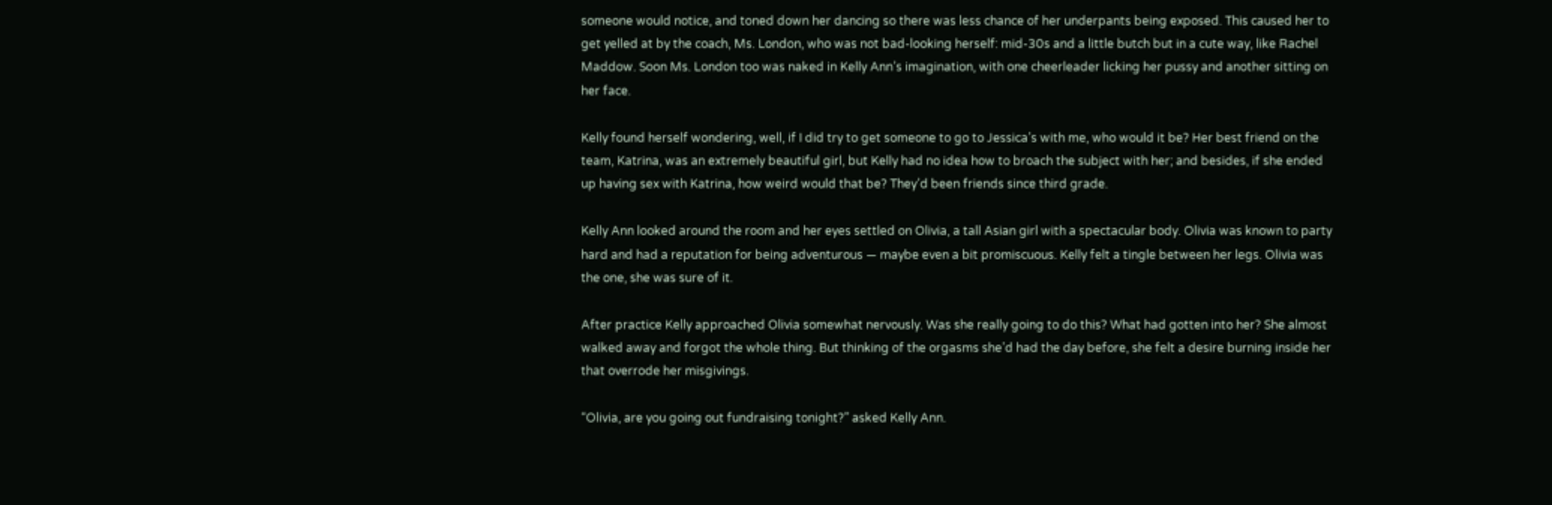someone would notice, and toned down her dancing so there was less chance of her underpants being exposed. This caused her to get yelled at by the coach, Ms. London, who was not bad-looking herself: mid-30s and a little butch but in a cute way, like Rachel Maddow. Soon Ms. London too was naked in Kelly Ann’s imagination, with one cheerleader licking her pussy and another sitting on her face.

Kelly found herself wondering, well, if I did try to get someone to go to Jessica’s with me, who would it be? Her best friend on the team, Katrina, was an extremely beautiful girl, but Kelly had no idea how to broach the subject with her; and besides, if she ended up having sex with Katrina, how weird would that be? They’d been friends since third grade.

Kelly Ann looked around the room and her eyes settled on Olivia, a tall Asian girl with a spectacular body. Olivia was known to party hard and had a reputation for being adventurous — maybe even a bit promiscuous. Kelly felt a tingle between her legs. Olivia was the one, she was sure of it.

After practice Kelly approached Olivia somewhat nervously. Was she really going to do this? What had gotten into her? She almost walked away and forgot the whole thing. But thinking of the orgasms she’d had the day before, she felt a desire burning inside her that overrode her misgivings.

“Olivia, are you going out fundraising tonight?” asked Kelly Ann.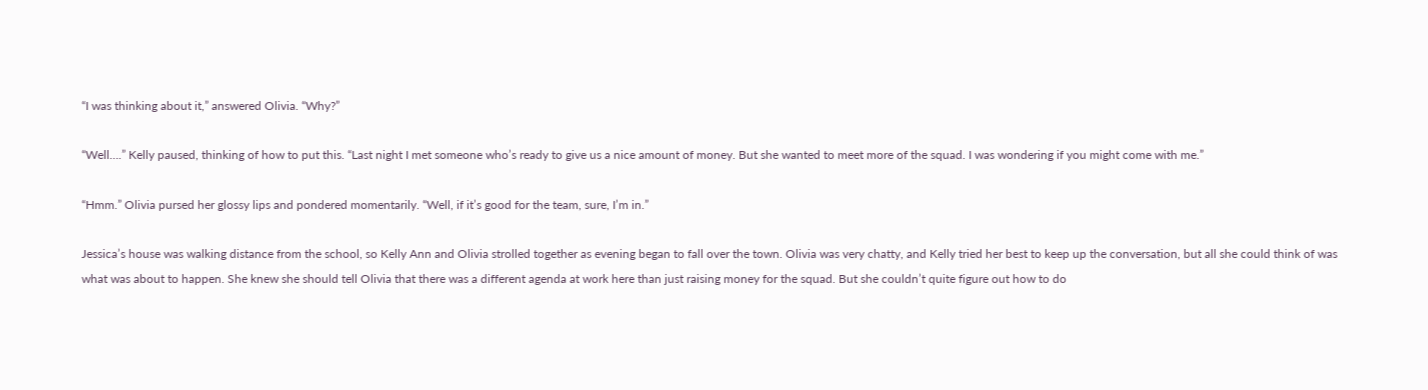“I was thinking about it,” answered Olivia. “Why?”

“Well….” Kelly paused, thinking of how to put this. “Last night I met someone who’s ready to give us a nice amount of money. But she wanted to meet more of the squad. I was wondering if you might come with me.”

“Hmm.” Olivia pursed her glossy lips and pondered momentarily. “Well, if it’s good for the team, sure, I’m in.”

Jessica’s house was walking distance from the school, so Kelly Ann and Olivia strolled together as evening began to fall over the town. Olivia was very chatty, and Kelly tried her best to keep up the conversation, but all she could think of was what was about to happen. She knew she should tell Olivia that there was a different agenda at work here than just raising money for the squad. But she couldn’t quite figure out how to do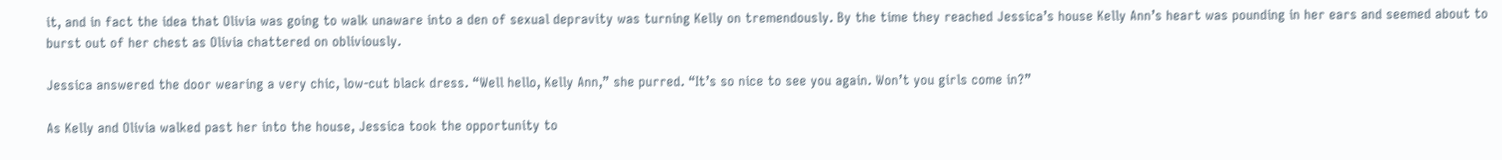it, and in fact the idea that Olivia was going to walk unaware into a den of sexual depravity was turning Kelly on tremendously. By the time they reached Jessica’s house Kelly Ann’s heart was pounding in her ears and seemed about to burst out of her chest as Olivia chattered on obliviously.

Jessica answered the door wearing a very chic, low-cut black dress. “Well hello, Kelly Ann,” she purred. “It’s so nice to see you again. Won’t you girls come in?”

As Kelly and Olivia walked past her into the house, Jessica took the opportunity to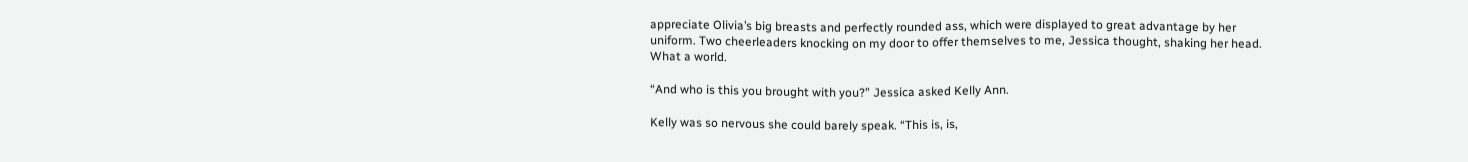appreciate Olivia’s big breasts and perfectly rounded ass, which were displayed to great advantage by her uniform. Two cheerleaders knocking on my door to offer themselves to me, Jessica thought, shaking her head. What a world.

“And who is this you brought with you?” Jessica asked Kelly Ann.

Kelly was so nervous she could barely speak. “This is, is,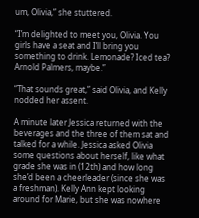um, Olivia,” she stuttered.

“I’m delighted to meet you, Olivia. You girls have a seat and I’ll bring you something to drink. Lemonade? Iced tea? Arnold Palmers, maybe.”

“That sounds great,” said Olivia, and Kelly nodded her assent.

A minute later Jessica returned with the beverages and the three of them sat and talked for a while. Jessica asked Olivia some questions about herself, like what grade she was in (12th) and how long she’d been a cheerleader (since she was a freshman). Kelly Ann kept looking around for Marie, but she was nowhere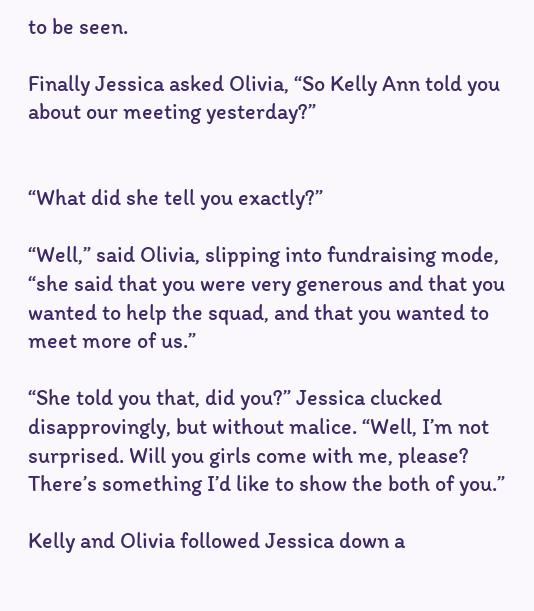to be seen.

Finally Jessica asked Olivia, “So Kelly Ann told you about our meeting yesterday?”


“What did she tell you exactly?”

“Well,” said Olivia, slipping into fundraising mode, “she said that you were very generous and that you wanted to help the squad, and that you wanted to meet more of us.”

“She told you that, did you?” Jessica clucked disapprovingly, but without malice. “Well, I’m not surprised. Will you girls come with me, please? There’s something I’d like to show the both of you.”

Kelly and Olivia followed Jessica down a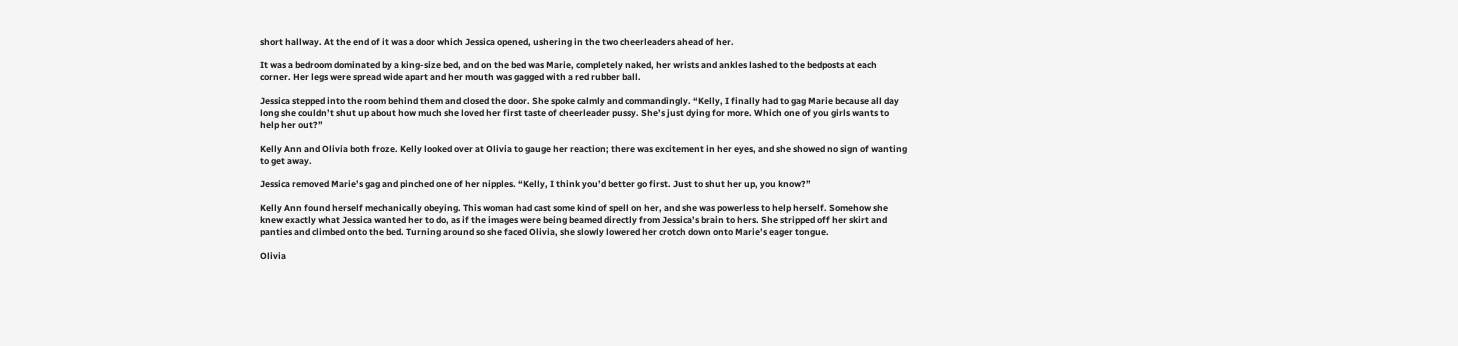short hallway. At the end of it was a door which Jessica opened, ushering in the two cheerleaders ahead of her.

It was a bedroom dominated by a king-size bed, and on the bed was Marie, completely naked, her wrists and ankles lashed to the bedposts at each corner. Her legs were spread wide apart and her mouth was gagged with a red rubber ball.

Jessica stepped into the room behind them and closed the door. She spoke calmly and commandingly. “Kelly, I finally had to gag Marie because all day long she couldn’t shut up about how much she loved her first taste of cheerleader pussy. She’s just dying for more. Which one of you girls wants to help her out?”

Kelly Ann and Olivia both froze. Kelly looked over at Olivia to gauge her reaction; there was excitement in her eyes, and she showed no sign of wanting to get away.

Jessica removed Marie’s gag and pinched one of her nipples. “Kelly, I think you’d better go first. Just to shut her up, you know?”

Kelly Ann found herself mechanically obeying. This woman had cast some kind of spell on her, and she was powerless to help herself. Somehow she knew exactly what Jessica wanted her to do, as if the images were being beamed directly from Jessica’s brain to hers. She stripped off her skirt and panties and climbed onto the bed. Turning around so she faced Olivia, she slowly lowered her crotch down onto Marie’s eager tongue.

Olivia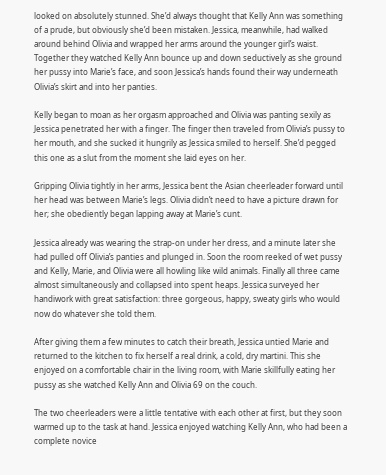looked on absolutely stunned. She’d always thought that Kelly Ann was something of a prude, but obviously she’d been mistaken. Jessica, meanwhile, had walked around behind Olivia and wrapped her arms around the younger girl’s waist. Together they watched Kelly Ann bounce up and down seductively as she ground her pussy into Marie’s face, and soon Jessica’s hands found their way underneath Olivia’s skirt and into her panties.

Kelly began to moan as her orgasm approached and Olivia was panting sexily as Jessica penetrated her with a finger. The finger then traveled from Olivia’s pussy to her mouth, and she sucked it hungrily as Jessica smiled to herself. She’d pegged this one as a slut from the moment she laid eyes on her.

Gripping Olivia tightly in her arms, Jessica bent the Asian cheerleader forward until her head was between Marie’s legs. Olivia didn’t need to have a picture drawn for her; she obediently began lapping away at Marie’s cunt.

Jessica already was wearing the strap-on under her dress, and a minute later she had pulled off Olivia’s panties and plunged in. Soon the room reeked of wet pussy and Kelly, Marie, and Olivia were all howling like wild animals. Finally all three came almost simultaneously and collapsed into spent heaps. Jessica surveyed her handiwork with great satisfaction: three gorgeous, happy, sweaty girls who would now do whatever she told them.

After giving them a few minutes to catch their breath, Jessica untied Marie and returned to the kitchen to fix herself a real drink, a cold, dry martini. This she enjoyed on a comfortable chair in the living room, with Marie skillfully eating her pussy as she watched Kelly Ann and Olivia 69 on the couch.

The two cheerleaders were a little tentative with each other at first, but they soon warmed up to the task at hand. Jessica enjoyed watching Kelly Ann, who had been a complete novice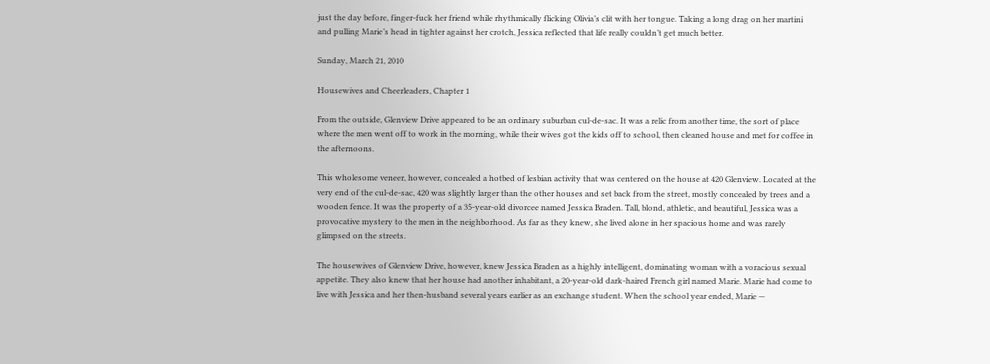just the day before, finger-fuck her friend while rhythmically flicking Olivia’s clit with her tongue. Taking a long drag on her martini and pulling Marie’s head in tighter against her crotch, Jessica reflected that life really couldn’t get much better.

Sunday, March 21, 2010

Housewives and Cheerleaders, Chapter 1

From the outside, Glenview Drive appeared to be an ordinary suburban cul-de-sac. It was a relic from another time, the sort of place where the men went off to work in the morning, while their wives got the kids off to school, then cleaned house and met for coffee in the afternoons.

This wholesome veneer, however, concealed a hotbed of lesbian activity that was centered on the house at 420 Glenview. Located at the very end of the cul-de-sac, 420 was slightly larger than the other houses and set back from the street, mostly concealed by trees and a wooden fence. It was the property of a 35-year-old divorcee named Jessica Braden. Tall, blond, athletic, and beautiful, Jessica was a provocative mystery to the men in the neighborhood. As far as they knew, she lived alone in her spacious home and was rarely glimpsed on the streets.

The housewives of Glenview Drive, however, knew Jessica Braden as a highly intelligent, dominating woman with a voracious sexual appetite. They also knew that her house had another inhabitant, a 20-year-old dark-haired French girl named Marie. Marie had come to live with Jessica and her then-husband several years earlier as an exchange student. When the school year ended, Marie —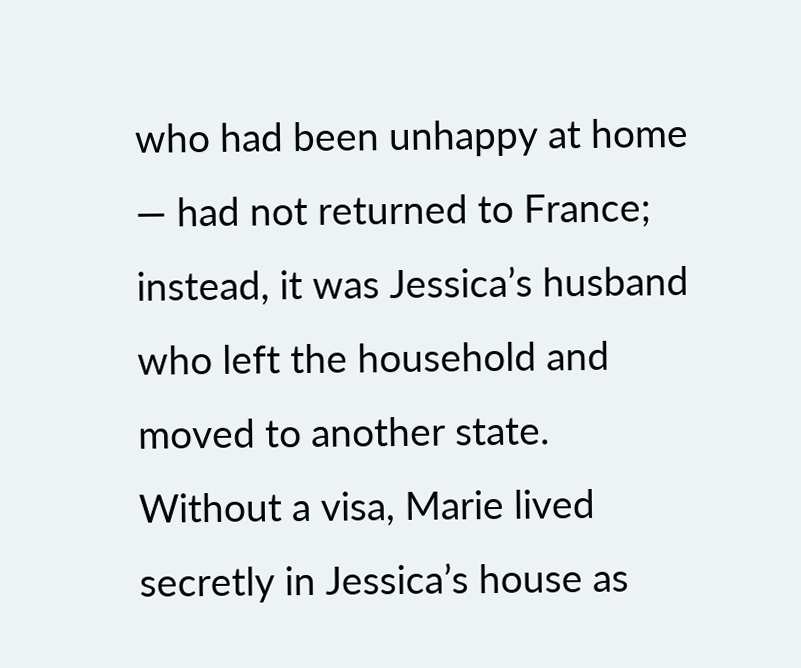who had been unhappy at home — had not returned to France; instead, it was Jessica’s husband who left the household and moved to another state. Without a visa, Marie lived secretly in Jessica’s house as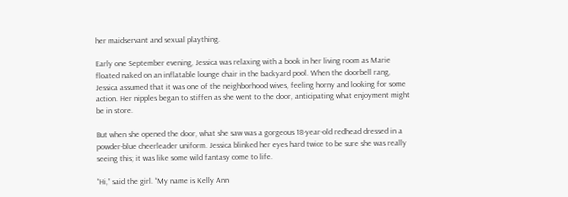her maidservant and sexual plaything.

Early one September evening, Jessica was relaxing with a book in her living room as Marie floated naked on an inflatable lounge chair in the backyard pool. When the doorbell rang, Jessica assumed that it was one of the neighborhood wives, feeling horny and looking for some action. Her nipples began to stiffen as she went to the door, anticipating what enjoyment might be in store.

But when she opened the door, what she saw was a gorgeous 18-year-old redhead dressed in a powder-blue cheerleader uniform. Jessica blinked her eyes hard twice to be sure she was really seeing this; it was like some wild fantasy come to life.

“Hi,” said the girl. “My name is Kelly Ann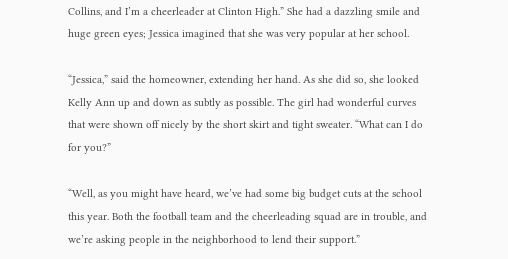Collins, and I’m a cheerleader at Clinton High.” She had a dazzling smile and huge green eyes; Jessica imagined that she was very popular at her school.

“Jessica,” said the homeowner, extending her hand. As she did so, she looked Kelly Ann up and down as subtly as possible. The girl had wonderful curves that were shown off nicely by the short skirt and tight sweater. “What can I do for you?”

“Well, as you might have heard, we’ve had some big budget cuts at the school this year. Both the football team and the cheerleading squad are in trouble, and we’re asking people in the neighborhood to lend their support.”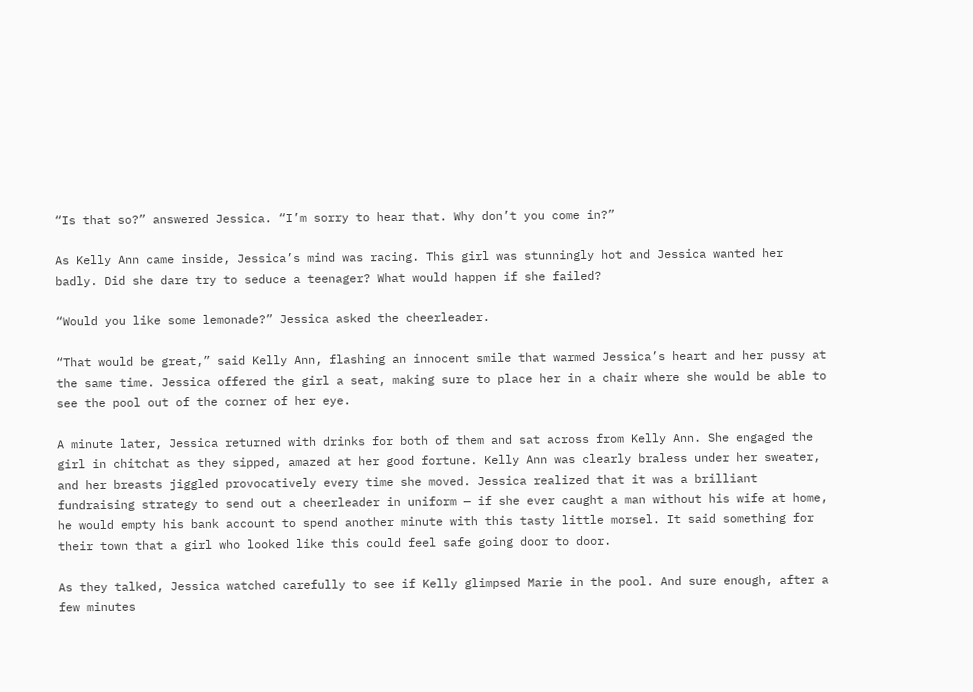“Is that so?” answered Jessica. “I’m sorry to hear that. Why don’t you come in?”

As Kelly Ann came inside, Jessica’s mind was racing. This girl was stunningly hot and Jessica wanted her badly. Did she dare try to seduce a teenager? What would happen if she failed?

“Would you like some lemonade?” Jessica asked the cheerleader.

“That would be great,” said Kelly Ann, flashing an innocent smile that warmed Jessica’s heart and her pussy at the same time. Jessica offered the girl a seat, making sure to place her in a chair where she would be able to see the pool out of the corner of her eye.

A minute later, Jessica returned with drinks for both of them and sat across from Kelly Ann. She engaged the girl in chitchat as they sipped, amazed at her good fortune. Kelly Ann was clearly braless under her sweater, and her breasts jiggled provocatively every time she moved. Jessica realized that it was a brilliant fundraising strategy to send out a cheerleader in uniform — if she ever caught a man without his wife at home, he would empty his bank account to spend another minute with this tasty little morsel. It said something for their town that a girl who looked like this could feel safe going door to door.

As they talked, Jessica watched carefully to see if Kelly glimpsed Marie in the pool. And sure enough, after a few minutes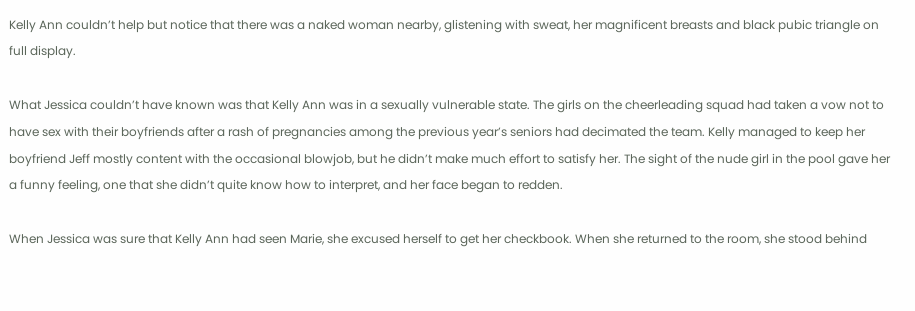Kelly Ann couldn’t help but notice that there was a naked woman nearby, glistening with sweat, her magnificent breasts and black pubic triangle on full display.

What Jessica couldn’t have known was that Kelly Ann was in a sexually vulnerable state. The girls on the cheerleading squad had taken a vow not to have sex with their boyfriends after a rash of pregnancies among the previous year’s seniors had decimated the team. Kelly managed to keep her boyfriend Jeff mostly content with the occasional blowjob, but he didn’t make much effort to satisfy her. The sight of the nude girl in the pool gave her a funny feeling, one that she didn’t quite know how to interpret, and her face began to redden.

When Jessica was sure that Kelly Ann had seen Marie, she excused herself to get her checkbook. When she returned to the room, she stood behind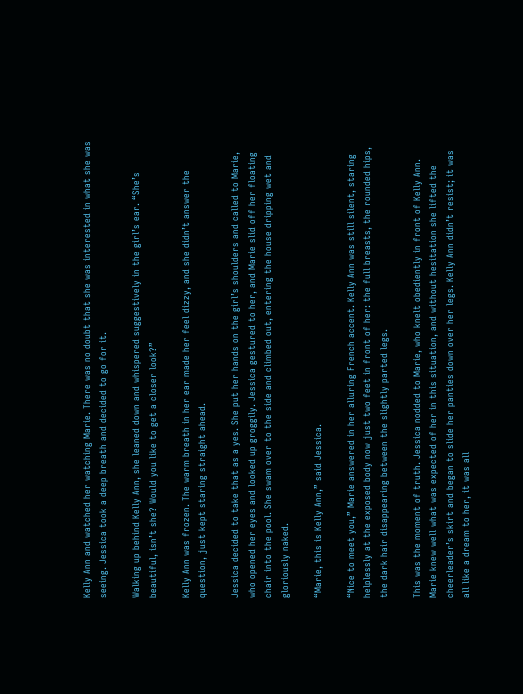Kelly Ann and watched her watching Marie. There was no doubt that she was interested in what she was seeing. Jessica took a deep breath and decided to go for it.

Walking up behind Kelly Ann, she leaned down and whispered suggestively in the girl’s ear. “She’s beautiful, isn’t she? Would you like to get a closer look?”

Kelly Ann was frozen. The warm breath in her ear made her feel dizzy, and she didn’t answer the question, just kept staring straight ahead.

Jessica decided to take that as a yes. She put her hands on the girl’s shoulders and called to Marie, who opened her eyes and looked up groggily. Jessica gestured to her, and Marie slid off her floating chair into the pool. She swam over to the side and climbed out, entering the house dripping wet and gloriously naked.

“Marie, this is Kelly Ann,” said Jessica.

“Nice to meet you,” Marie answered in her alluring French accent. Kelly Ann was still silent, staring helplessly at the exposed body now just two feet in front of her: the full breasts, the rounded hips, the dark hair disappearing between the slightly parted legs.

This was the moment of truth. Jessica nodded to Marie, who knelt obediently in front of Kelly Ann. Marie knew well what was expected of her in this situation, and without hesitation she lifted the cheerleader’s skirt and began to slide her panties down over her legs. Kelly Ann didn’t resist; it was all like a dream to her, it was all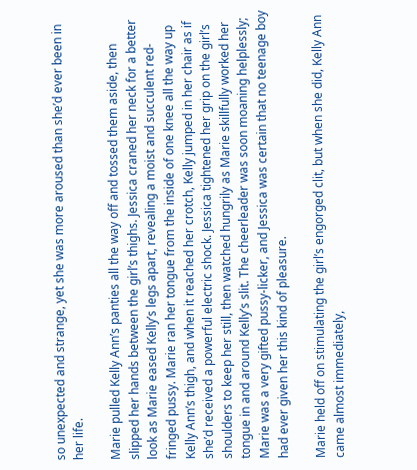so unexpected and strange, yet she was more aroused than she’d ever been in her life.

Marie pulled Kelly Ann’s panties all the way off and tossed them aside, then slipped her hands between the girl’s thighs. Jessica craned her neck for a better look as Marie eased Kelly’s legs apart, revealing a moist and succulent red-fringed pussy. Marie ran her tongue from the inside of one knee all the way up Kelly Ann’s thigh, and when it reached her crotch, Kelly jumped in her chair as if she’d received a powerful electric shock. Jessica tightened her grip on the girl’s shoulders to keep her still, then watched hungrily as Marie skillfully worked her tongue in and around Kelly’s slit. The cheerleader was soon moaning helplessly; Marie was a very gifted pussy-licker, and Jessica was certain that no teenage boy had ever given her this kind of pleasure.

Marie held off on stimulating the girl’s engorged clit, but when she did, Kelly Ann came almost immediately,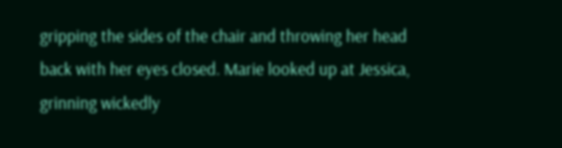gripping the sides of the chair and throwing her head back with her eyes closed. Marie looked up at Jessica, grinning wickedly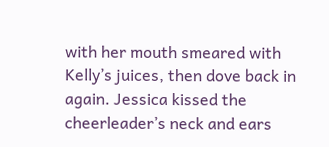with her mouth smeared with Kelly’s juices, then dove back in again. Jessica kissed the cheerleader’s neck and ears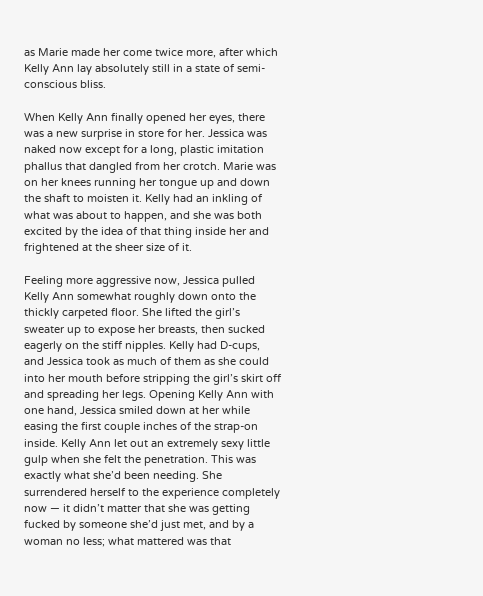as Marie made her come twice more, after which Kelly Ann lay absolutely still in a state of semi-conscious bliss.

When Kelly Ann finally opened her eyes, there was a new surprise in store for her. Jessica was naked now except for a long, plastic imitation phallus that dangled from her crotch. Marie was on her knees running her tongue up and down the shaft to moisten it. Kelly had an inkling of what was about to happen, and she was both excited by the idea of that thing inside her and frightened at the sheer size of it.

Feeling more aggressive now, Jessica pulled Kelly Ann somewhat roughly down onto the thickly carpeted floor. She lifted the girl’s sweater up to expose her breasts, then sucked eagerly on the stiff nipples. Kelly had D-cups, and Jessica took as much of them as she could into her mouth before stripping the girl’s skirt off and spreading her legs. Opening Kelly Ann with one hand, Jessica smiled down at her while easing the first couple inches of the strap-on inside. Kelly Ann let out an extremely sexy little gulp when she felt the penetration. This was exactly what she’d been needing. She surrendered herself to the experience completely now — it didn’t matter that she was getting fucked by someone she’d just met, and by a woman no less; what mattered was that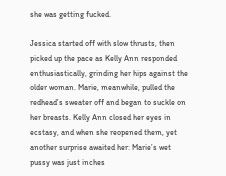she was getting fucked.

Jessica started off with slow thrusts, then picked up the pace as Kelly Ann responded enthusiastically, grinding her hips against the older woman. Marie, meanwhile, pulled the redhead’s sweater off and began to suckle on her breasts. Kelly Ann closed her eyes in ecstasy, and when she reopened them, yet another surprise awaited her: Marie’s wet pussy was just inches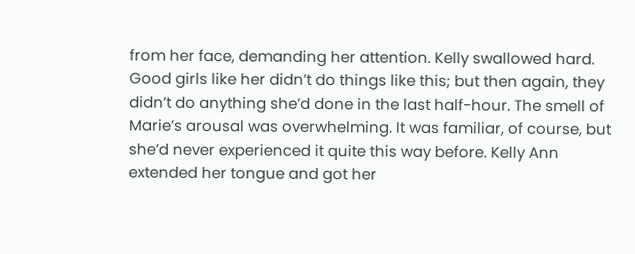from her face, demanding her attention. Kelly swallowed hard. Good girls like her didn’t do things like this; but then again, they didn’t do anything she’d done in the last half-hour. The smell of Marie’s arousal was overwhelming. It was familiar, of course, but she’d never experienced it quite this way before. Kelly Ann extended her tongue and got her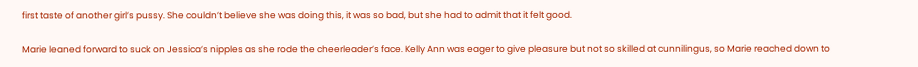first taste of another girl’s pussy. She couldn’t believe she was doing this, it was so bad, but she had to admit that it felt good.

Marie leaned forward to suck on Jessica’s nipples as she rode the cheerleader’s face. Kelly Ann was eager to give pleasure but not so skilled at cunnilingus, so Marie reached down to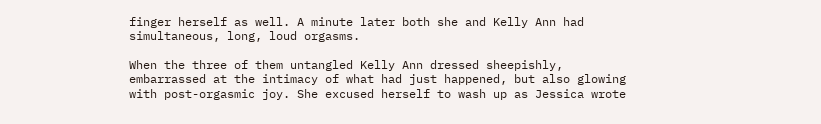finger herself as well. A minute later both she and Kelly Ann had simultaneous, long, loud orgasms.

When the three of them untangled Kelly Ann dressed sheepishly, embarrassed at the intimacy of what had just happened, but also glowing with post-orgasmic joy. She excused herself to wash up as Jessica wrote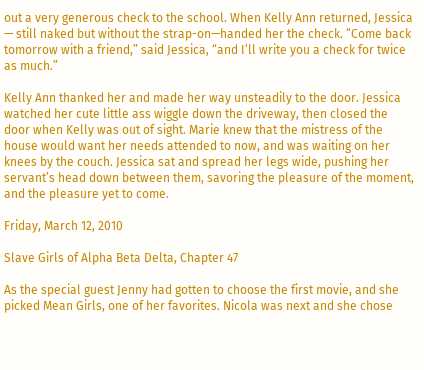out a very generous check to the school. When Kelly Ann returned, Jessica — still naked but without the strap-on—handed her the check. “Come back tomorrow with a friend,” said Jessica, “and I’ll write you a check for twice as much.”

Kelly Ann thanked her and made her way unsteadily to the door. Jessica watched her cute little ass wiggle down the driveway, then closed the door when Kelly was out of sight. Marie knew that the mistress of the house would want her needs attended to now, and was waiting on her knees by the couch. Jessica sat and spread her legs wide, pushing her servant’s head down between them, savoring the pleasure of the moment, and the pleasure yet to come.

Friday, March 12, 2010

Slave Girls of Alpha Beta Delta, Chapter 47

As the special guest Jenny had gotten to choose the first movie, and she picked Mean Girls, one of her favorites. Nicola was next and she chose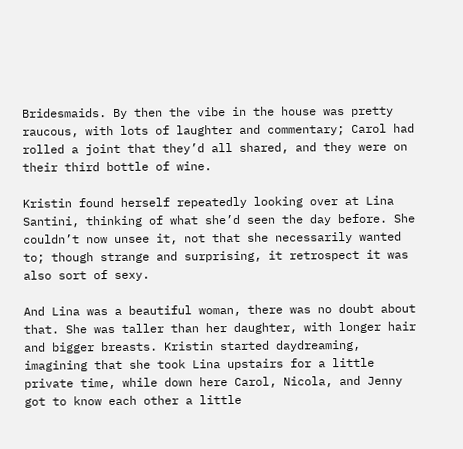Bridesmaids. By then the vibe in the house was pretty raucous, with lots of laughter and commentary; Carol had rolled a joint that they’d all shared, and they were on their third bottle of wine.

Kristin found herself repeatedly looking over at Lina Santini, thinking of what she’d seen the day before. She couldn’t now unsee it, not that she necessarily wanted to; though strange and surprising, it retrospect it was also sort of sexy.

And Lina was a beautiful woman, there was no doubt about that. She was taller than her daughter, with longer hair and bigger breasts. Kristin started daydreaming, imagining that she took Lina upstairs for a little private time, while down here Carol, Nicola, and Jenny got to know each other a little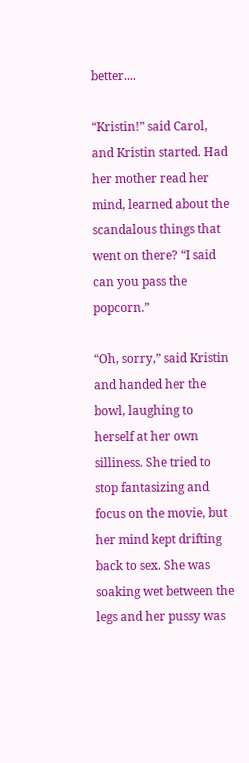better....

“Kristin!” said Carol, and Kristin started. Had her mother read her mind, learned about the scandalous things that went on there? “I said can you pass the popcorn.”

“Oh, sorry,” said Kristin and handed her the bowl, laughing to herself at her own silliness. She tried to stop fantasizing and focus on the movie, but her mind kept drifting back to sex. She was soaking wet between the legs and her pussy was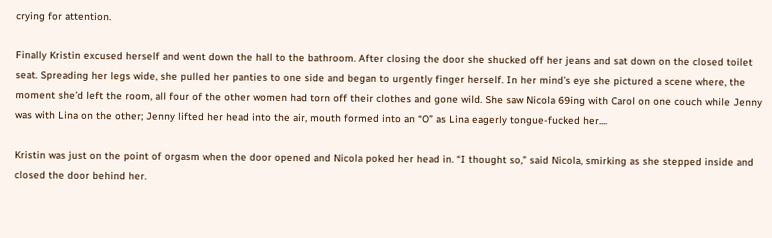crying for attention.

Finally Kristin excused herself and went down the hall to the bathroom. After closing the door she shucked off her jeans and sat down on the closed toilet seat. Spreading her legs wide, she pulled her panties to one side and began to urgently finger herself. In her mind’s eye she pictured a scene where, the moment she’d left the room, all four of the other women had torn off their clothes and gone wild. She saw Nicola 69ing with Carol on one couch while Jenny was with Lina on the other; Jenny lifted her head into the air, mouth formed into an “O” as Lina eagerly tongue-fucked her....

Kristin was just on the point of orgasm when the door opened and Nicola poked her head in. “I thought so,” said Nicola, smirking as she stepped inside and closed the door behind her.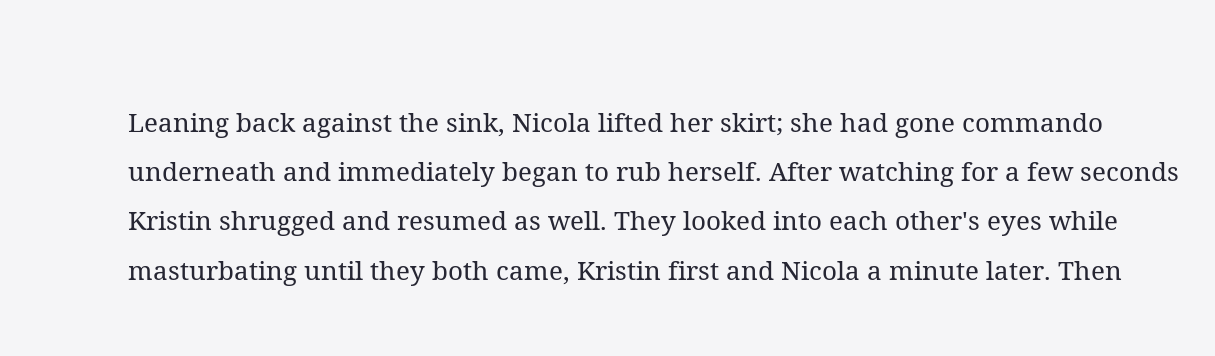Leaning back against the sink, Nicola lifted her skirt; she had gone commando underneath and immediately began to rub herself. After watching for a few seconds Kristin shrugged and resumed as well. They looked into each other's eyes while masturbating until they both came, Kristin first and Nicola a minute later. Then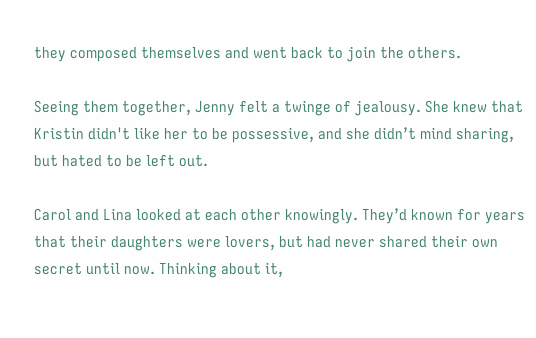they composed themselves and went back to join the others.

Seeing them together, Jenny felt a twinge of jealousy. She knew that Kristin didn't like her to be possessive, and she didn’t mind sharing, but hated to be left out.

Carol and Lina looked at each other knowingly. They’d known for years that their daughters were lovers, but had never shared their own secret until now. Thinking about it,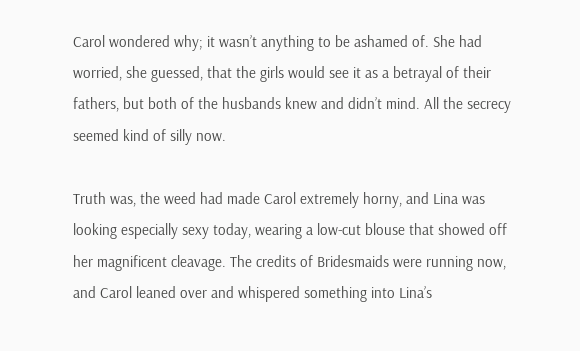Carol wondered why; it wasn’t anything to be ashamed of. She had worried, she guessed, that the girls would see it as a betrayal of their fathers, but both of the husbands knew and didn’t mind. All the secrecy seemed kind of silly now.

Truth was, the weed had made Carol extremely horny, and Lina was looking especially sexy today, wearing a low-cut blouse that showed off her magnificent cleavage. The credits of Bridesmaids were running now, and Carol leaned over and whispered something into Lina’s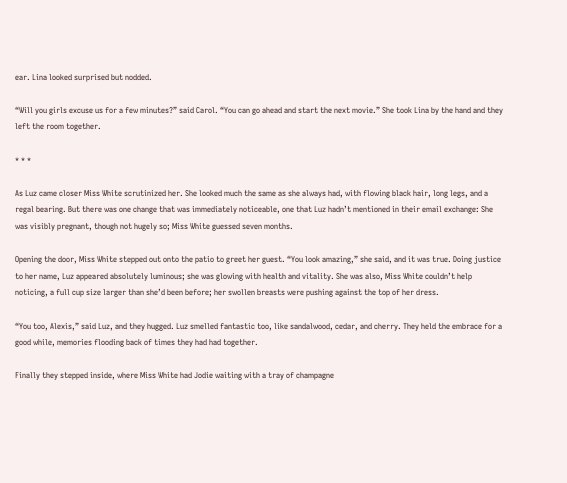ear. Lina looked surprised but nodded.

“Will you girls excuse us for a few minutes?” said Carol. “You can go ahead and start the next movie.” She took Lina by the hand and they left the room together.

* * *

As Luz came closer Miss White scrutinized her. She looked much the same as she always had, with flowing black hair, long legs, and a regal bearing. But there was one change that was immediately noticeable, one that Luz hadn’t mentioned in their email exchange: She was visibly pregnant, though not hugely so; Miss White guessed seven months.

Opening the door, Miss White stepped out onto the patio to greet her guest. “You look amazing,” she said, and it was true. Doing justice to her name, Luz appeared absolutely luminous; she was glowing with health and vitality. She was also, Miss White couldn’t help noticing, a full cup size larger than she’d been before; her swollen breasts were pushing against the top of her dress.

“You too, Alexis,” said Luz, and they hugged. Luz smelled fantastic too, like sandalwood, cedar, and cherry. They held the embrace for a good while, memories flooding back of times they had had together.

Finally they stepped inside, where Miss White had Jodie waiting with a tray of champagne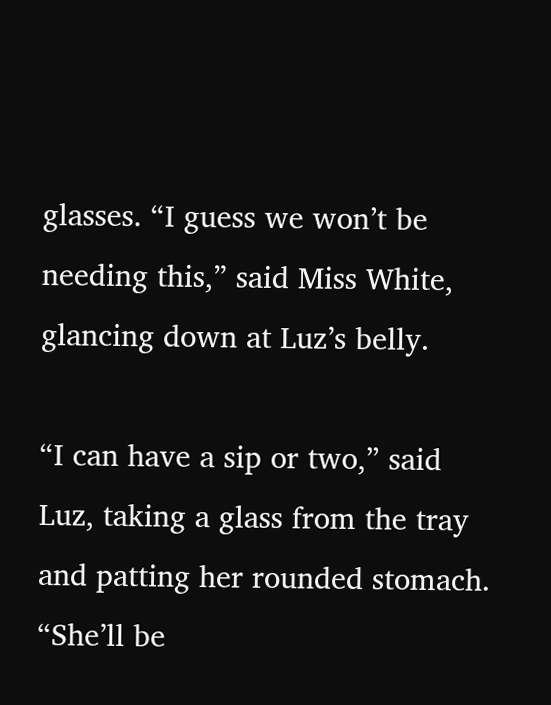glasses. “I guess we won’t be needing this,” said Miss White, glancing down at Luz’s belly.

“I can have a sip or two,” said Luz, taking a glass from the tray and patting her rounded stomach. “She’ll be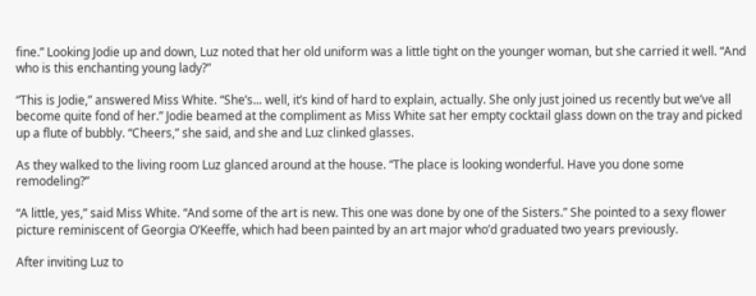fine.” Looking Jodie up and down, Luz noted that her old uniform was a little tight on the younger woman, but she carried it well. “And who is this enchanting young lady?”

“This is Jodie,” answered Miss White. “She’s... well, it’s kind of hard to explain, actually. She only just joined us recently but we’ve all become quite fond of her.” Jodie beamed at the compliment as Miss White sat her empty cocktail glass down on the tray and picked up a flute of bubbly. “Cheers,” she said, and she and Luz clinked glasses.

As they walked to the living room Luz glanced around at the house. “The place is looking wonderful. Have you done some remodeling?”

“A little, yes,” said Miss White. “And some of the art is new. This one was done by one of the Sisters.” She pointed to a sexy flower picture reminiscent of Georgia O’Keeffe, which had been painted by an art major who’d graduated two years previously.

After inviting Luz to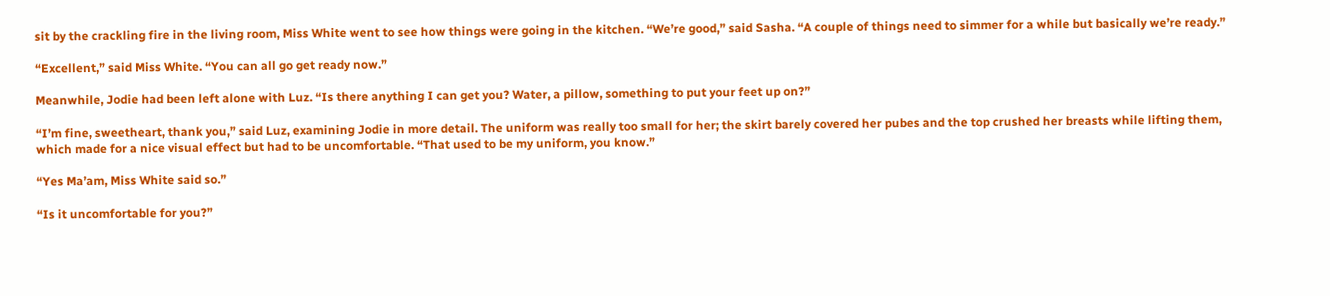sit by the crackling fire in the living room, Miss White went to see how things were going in the kitchen. “We’re good,” said Sasha. “A couple of things need to simmer for a while but basically we’re ready.”

“Excellent,” said Miss White. “You can all go get ready now.”

Meanwhile, Jodie had been left alone with Luz. “Is there anything I can get you? Water, a pillow, something to put your feet up on?”

“I’m fine, sweetheart, thank you,” said Luz, examining Jodie in more detail. The uniform was really too small for her; the skirt barely covered her pubes and the top crushed her breasts while lifting them, which made for a nice visual effect but had to be uncomfortable. “That used to be my uniform, you know.”

“Yes Ma’am, Miss White said so.”

“Is it uncomfortable for you?”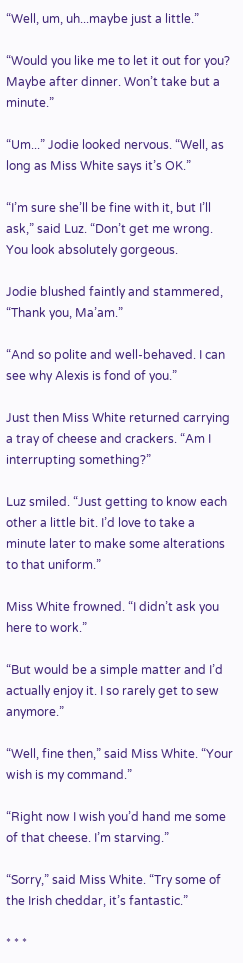“Well, um, uh...maybe just a little.”

“Would you like me to let it out for you? Maybe after dinner. Won’t take but a minute.”

“Um...” Jodie looked nervous. “Well, as long as Miss White says it’s OK.”

“I’m sure she’ll be fine with it, but I’ll ask,” said Luz. “Don’t get me wrong. You look absolutely gorgeous.

Jodie blushed faintly and stammered, “Thank you, Ma’am.”

“And so polite and well-behaved. I can see why Alexis is fond of you.”

Just then Miss White returned carrying a tray of cheese and crackers. “Am I interrupting something?”

Luz smiled. “Just getting to know each other a little bit. I’d love to take a minute later to make some alterations to that uniform.”

Miss White frowned. “I didn’t ask you here to work.”

“But would be a simple matter and I’d actually enjoy it. I so rarely get to sew anymore.”

“Well, fine then,” said Miss White. “Your wish is my command.”

“Right now I wish you’d hand me some of that cheese. I’m starving.”

“Sorry,” said Miss White. “Try some of the Irish cheddar, it’s fantastic.”

* * *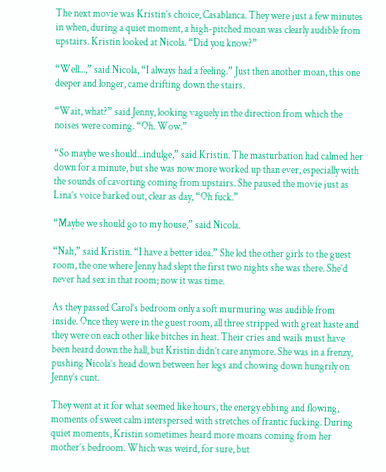The next movie was Kristin’s choice, Casablanca. They were just a few minutes in when, during a quiet moment, a high-pitched moan was clearly audible from upstairs. Kristin looked at Nicola. “Did you know?”

“Well...,” said Nicola, “I always had a feeling.” Just then another moan, this one deeper and longer, came drifting down the stairs.

“Wait, what?” said Jenny, looking vaguely in the direction from which the noises were coming. “Oh. Wow.”

“So maybe we should...indulge,” said Kristin. The masturbation had calmed her down for a minute, but she was now more worked up than ever, especially with the sounds of cavorting coming from upstairs. She paused the movie just as Lina’s voice barked out, clear as day, “Oh fuck.”

“Maybe we should go to my house,” said Nicola.

“Nah,” said Kristin. “I have a better idea.” She led the other girls to the guest room, the one where Jenny had slept the first two nights she was there. She’d never had sex in that room; now it was time.

As they passed Carol’s bedroom only a soft murmuring was audible from inside. Once they were in the guest room, all three stripped with great haste and they were on each other like bitches in heat. Their cries and wails must have been heard down the hall, but Kristin didn’t care anymore. She was in a frenzy, pushing Nicola’s head down between her legs and chowing down hungrily on Jenny’s cunt.

They went at it for what seemed like hours, the energy ebbing and flowing, moments of sweet calm interspersed with stretches of frantic fucking. During quiet moments, Kristin sometimes heard more moans coming from her mother’s bedroom. Which was weird, for sure, but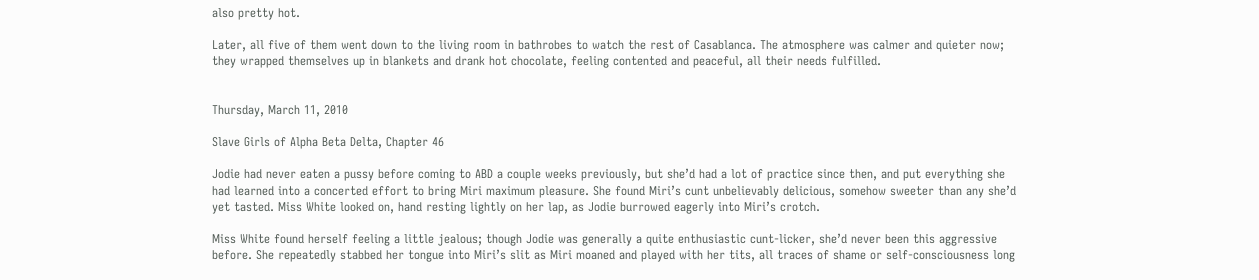also pretty hot.

Later, all five of them went down to the living room in bathrobes to watch the rest of Casablanca. The atmosphere was calmer and quieter now; they wrapped themselves up in blankets and drank hot chocolate, feeling contented and peaceful, all their needs fulfilled.


Thursday, March 11, 2010

Slave Girls of Alpha Beta Delta, Chapter 46

Jodie had never eaten a pussy before coming to ABD a couple weeks previously, but she’d had a lot of practice since then, and put everything she had learned into a concerted effort to bring Miri maximum pleasure. She found Miri’s cunt unbelievably delicious, somehow sweeter than any she’d yet tasted. Miss White looked on, hand resting lightly on her lap, as Jodie burrowed eagerly into Miri’s crotch.

Miss White found herself feeling a little jealous; though Jodie was generally a quite enthusiastic cunt-licker, she’d never been this aggressive before. She repeatedly stabbed her tongue into Miri’s slit as Miri moaned and played with her tits, all traces of shame or self-consciousness long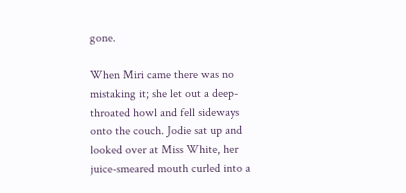gone.

When Miri came there was no mistaking it; she let out a deep-throated howl and fell sideways onto the couch. Jodie sat up and looked over at Miss White, her juice-smeared mouth curled into a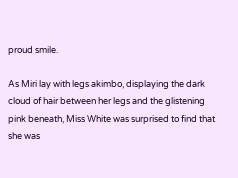proud smile.

As Miri lay with legs akimbo, displaying the dark cloud of hair between her legs and the glistening pink beneath, Miss White was surprised to find that she was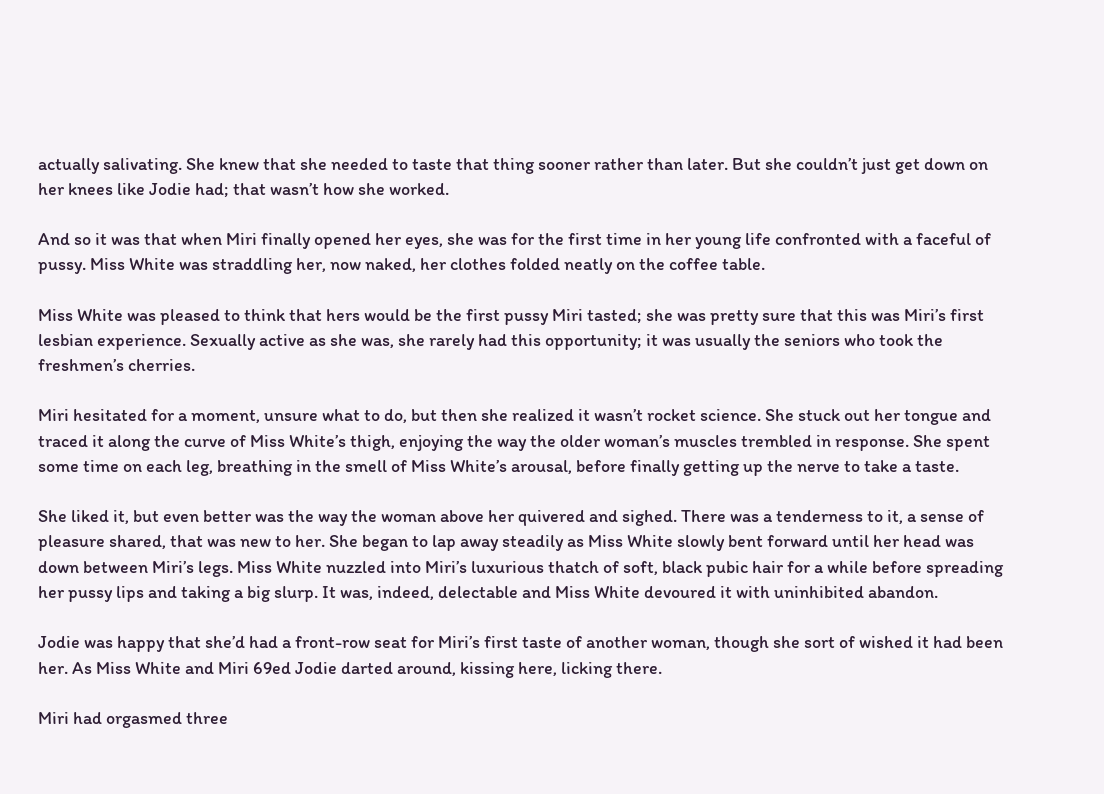actually salivating. She knew that she needed to taste that thing sooner rather than later. But she couldn’t just get down on her knees like Jodie had; that wasn’t how she worked.

And so it was that when Miri finally opened her eyes, she was for the first time in her young life confronted with a faceful of pussy. Miss White was straddling her, now naked, her clothes folded neatly on the coffee table.

Miss White was pleased to think that hers would be the first pussy Miri tasted; she was pretty sure that this was Miri’s first lesbian experience. Sexually active as she was, she rarely had this opportunity; it was usually the seniors who took the freshmen’s cherries.

Miri hesitated for a moment, unsure what to do, but then she realized it wasn’t rocket science. She stuck out her tongue and traced it along the curve of Miss White’s thigh, enjoying the way the older woman’s muscles trembled in response. She spent some time on each leg, breathing in the smell of Miss White’s arousal, before finally getting up the nerve to take a taste.

She liked it, but even better was the way the woman above her quivered and sighed. There was a tenderness to it, a sense of pleasure shared, that was new to her. She began to lap away steadily as Miss White slowly bent forward until her head was down between Miri’s legs. Miss White nuzzled into Miri’s luxurious thatch of soft, black pubic hair for a while before spreading her pussy lips and taking a big slurp. It was, indeed, delectable and Miss White devoured it with uninhibited abandon.

Jodie was happy that she’d had a front-row seat for Miri’s first taste of another woman, though she sort of wished it had been her. As Miss White and Miri 69ed Jodie darted around, kissing here, licking there.

Miri had orgasmed three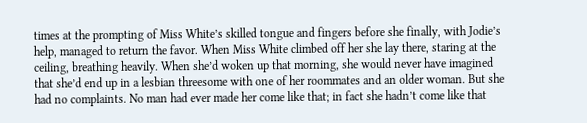times at the prompting of Miss White’s skilled tongue and fingers before she finally, with Jodie’s help, managed to return the favor. When Miss White climbed off her she lay there, staring at the ceiling, breathing heavily. When she’d woken up that morning, she would never have imagined that she’d end up in a lesbian threesome with one of her roommates and an older woman. But she had no complaints. No man had ever made her come like that; in fact she hadn’t come like that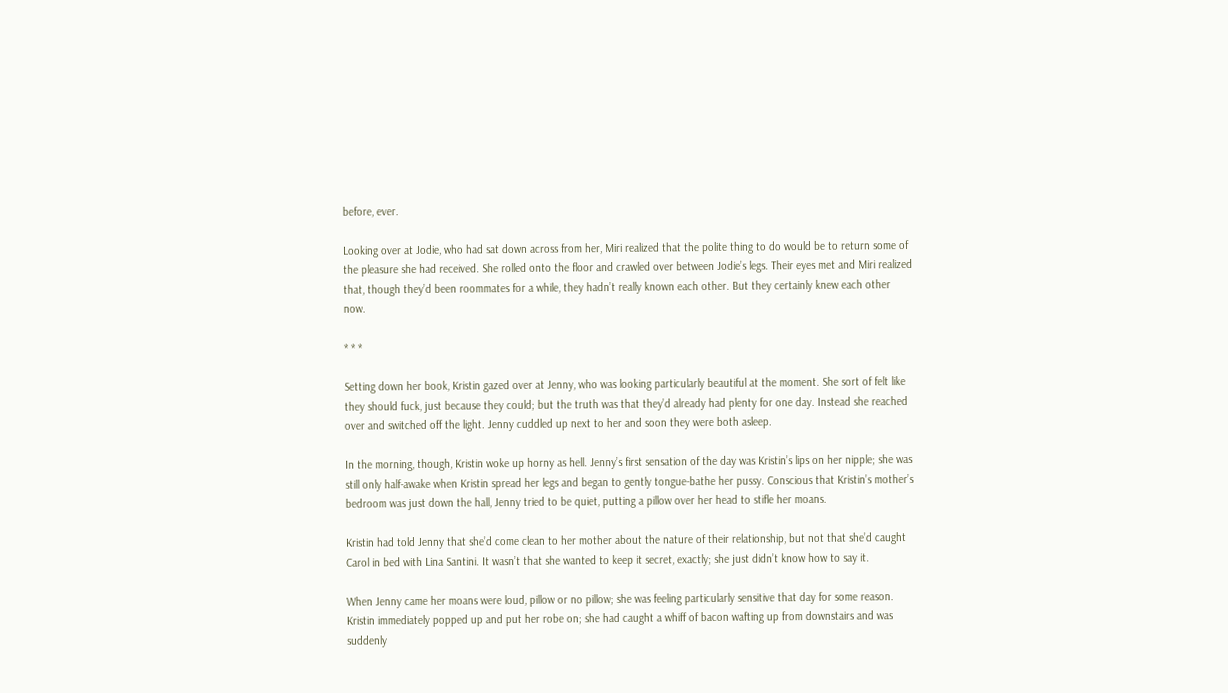before, ever.

Looking over at Jodie, who had sat down across from her, Miri realized that the polite thing to do would be to return some of the pleasure she had received. She rolled onto the floor and crawled over between Jodie’s legs. Their eyes met and Miri realized that, though they’d been roommates for a while, they hadn’t really known each other. But they certainly knew each other now.

* * *

Setting down her book, Kristin gazed over at Jenny, who was looking particularly beautiful at the moment. She sort of felt like they should fuck, just because they could; but the truth was that they’d already had plenty for one day. Instead she reached over and switched off the light. Jenny cuddled up next to her and soon they were both asleep.

In the morning, though, Kristin woke up horny as hell. Jenny’s first sensation of the day was Kristin’s lips on her nipple; she was still only half-awake when Kristin spread her legs and began to gently tongue-bathe her pussy. Conscious that Kristin’s mother’s bedroom was just down the hall, Jenny tried to be quiet, putting a pillow over her head to stifle her moans.

Kristin had told Jenny that she’d come clean to her mother about the nature of their relationship, but not that she’d caught Carol in bed with Lina Santini. It wasn’t that she wanted to keep it secret, exactly; she just didn’t know how to say it.

When Jenny came her moans were loud, pillow or no pillow; she was feeling particularly sensitive that day for some reason. Kristin immediately popped up and put her robe on; she had caught a whiff of bacon wafting up from downstairs and was suddenly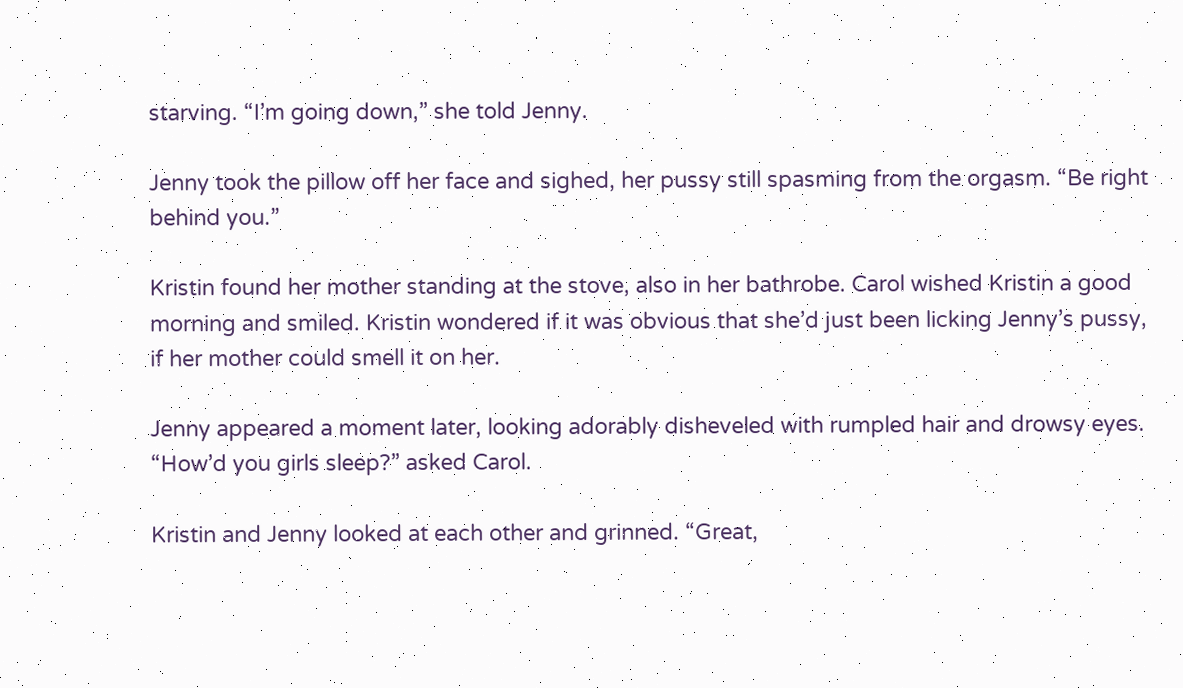starving. “I’m going down,” she told Jenny.

Jenny took the pillow off her face and sighed, her pussy still spasming from the orgasm. “Be right behind you.”

Kristin found her mother standing at the stove, also in her bathrobe. Carol wished Kristin a good morning and smiled. Kristin wondered if it was obvious that she’d just been licking Jenny’s pussy, if her mother could smell it on her.

Jenny appeared a moment later, looking adorably disheveled with rumpled hair and drowsy eyes. “How’d you girls sleep?” asked Carol.

Kristin and Jenny looked at each other and grinned. “Great,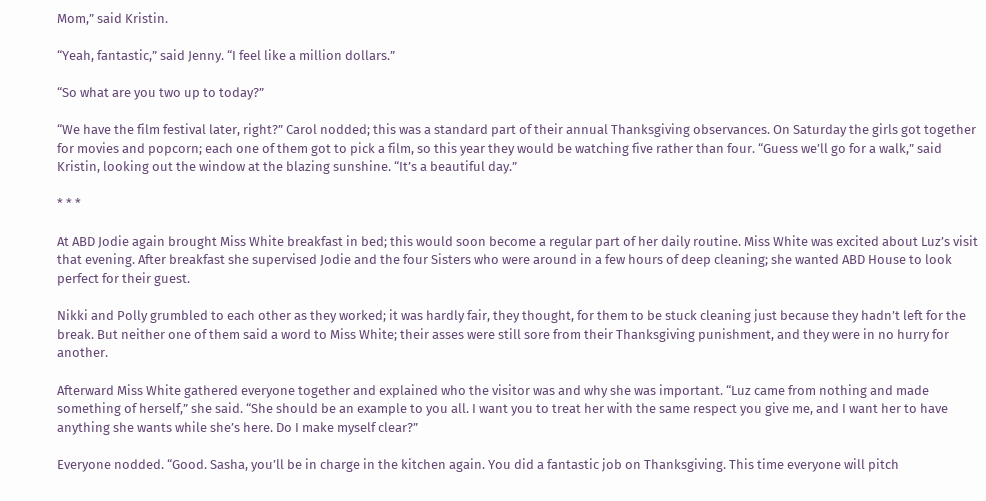Mom,” said Kristin.

“Yeah, fantastic,” said Jenny. “I feel like a million dollars.”

“So what are you two up to today?”

“We have the film festival later, right?” Carol nodded; this was a standard part of their annual Thanksgiving observances. On Saturday the girls got together for movies and popcorn; each one of them got to pick a film, so this year they would be watching five rather than four. “Guess we’ll go for a walk,” said Kristin, looking out the window at the blazing sunshine. “It’s a beautiful day.”

* * *

At ABD Jodie again brought Miss White breakfast in bed; this would soon become a regular part of her daily routine. Miss White was excited about Luz’s visit that evening. After breakfast she supervised Jodie and the four Sisters who were around in a few hours of deep cleaning; she wanted ABD House to look perfect for their guest.

Nikki and Polly grumbled to each other as they worked; it was hardly fair, they thought, for them to be stuck cleaning just because they hadn’t left for the break. But neither one of them said a word to Miss White; their asses were still sore from their Thanksgiving punishment, and they were in no hurry for another.

Afterward Miss White gathered everyone together and explained who the visitor was and why she was important. “Luz came from nothing and made something of herself,” she said. “She should be an example to you all. I want you to treat her with the same respect you give me, and I want her to have anything she wants while she’s here. Do I make myself clear?”

Everyone nodded. “Good. Sasha, you’ll be in charge in the kitchen again. You did a fantastic job on Thanksgiving. This time everyone will pitch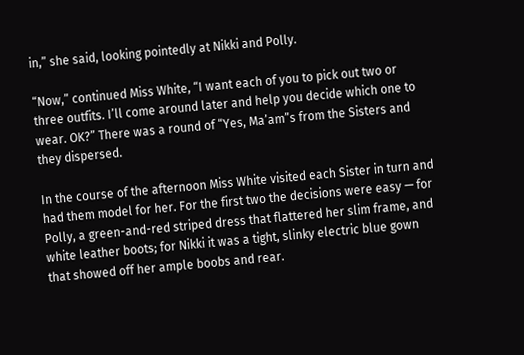in,” she said, looking pointedly at Nikki and Polly.

“Now,” continued Miss White, “I want each of you to pick out two or three outfits. I’ll come around later and help you decide which one to wear. OK?” There was a round of “Yes, Ma’am”s from the Sisters and they dispersed.

In the course of the afternoon Miss White visited each Sister in turn and had them model for her. For the first two the decisions were easy — for Polly, a green-and-red striped dress that flattered her slim frame, and white leather boots; for Nikki it was a tight, slinky electric blue gown that showed off her ample boobs and rear.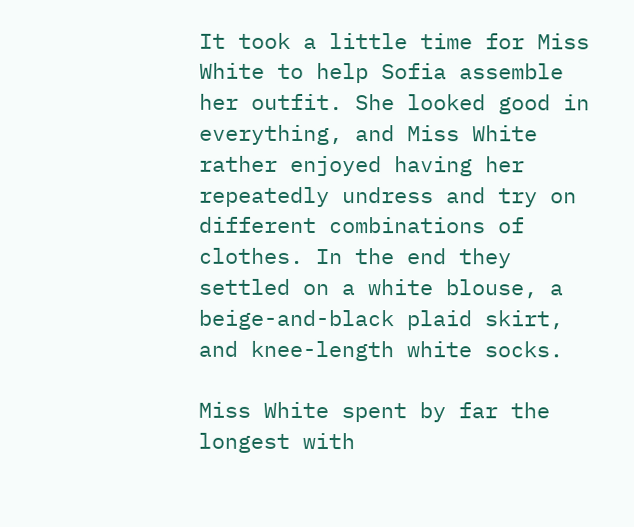It took a little time for Miss White to help Sofia assemble her outfit. She looked good in everything, and Miss White rather enjoyed having her repeatedly undress and try on different combinations of clothes. In the end they settled on a white blouse, a beige-and-black plaid skirt, and knee-length white socks.

Miss White spent by far the longest with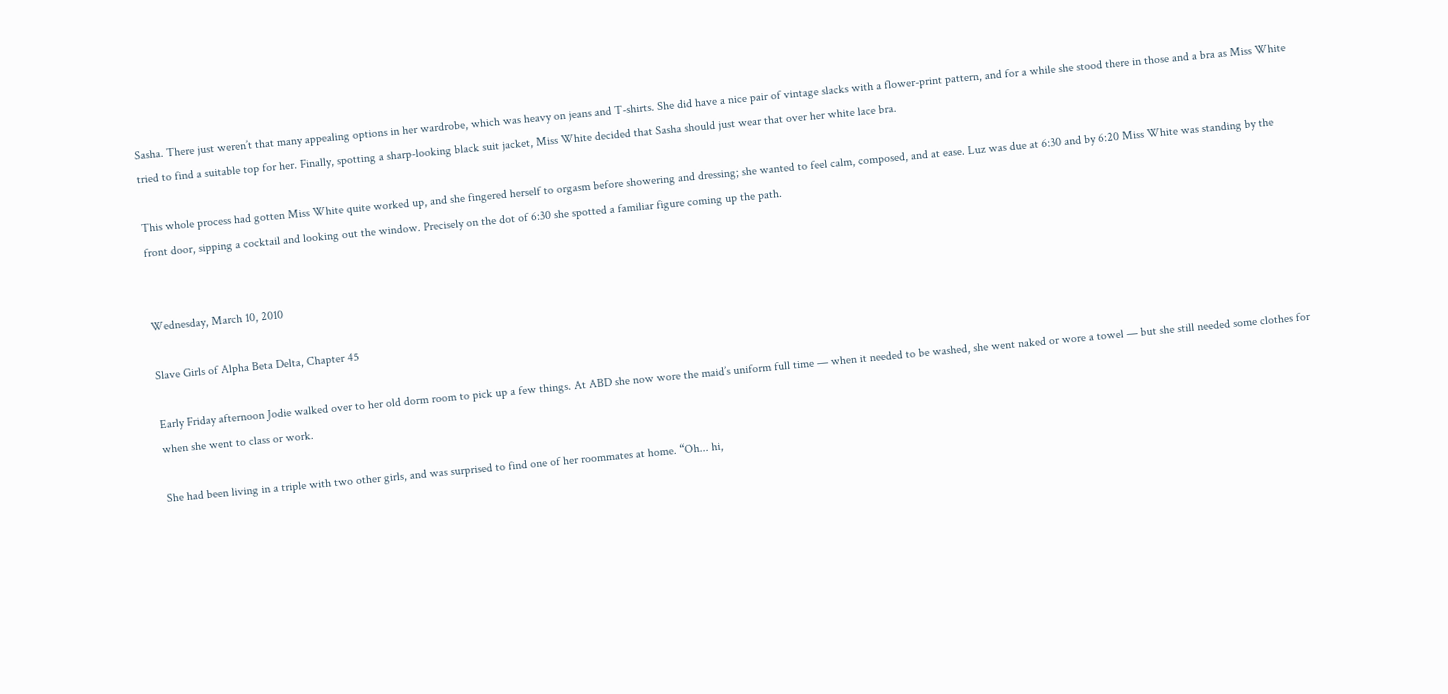Sasha. There just weren’t that many appealing options in her wardrobe, which was heavy on jeans and T-shirts. She did have a nice pair of vintage slacks with a flower-print pattern, and for a while she stood there in those and a bra as Miss White tried to find a suitable top for her. Finally, spotting a sharp-looking black suit jacket, Miss White decided that Sasha should just wear that over her white lace bra.

This whole process had gotten Miss White quite worked up, and she fingered herself to orgasm before showering and dressing; she wanted to feel calm, composed, and at ease. Luz was due at 6:30 and by 6:20 Miss White was standing by the front door, sipping a cocktail and looking out the window. Precisely on the dot of 6:30 she spotted a familiar figure coming up the path.


Wednesday, March 10, 2010

Slave Girls of Alpha Beta Delta, Chapter 45

Early Friday afternoon Jodie walked over to her old dorm room to pick up a few things. At ABD she now wore the maid’s uniform full time — when it needed to be washed, she went naked or wore a towel — but she still needed some clothes for when she went to class or work.

She had been living in a triple with two other girls, and was surprised to find one of her roommates at home. “Oh... hi,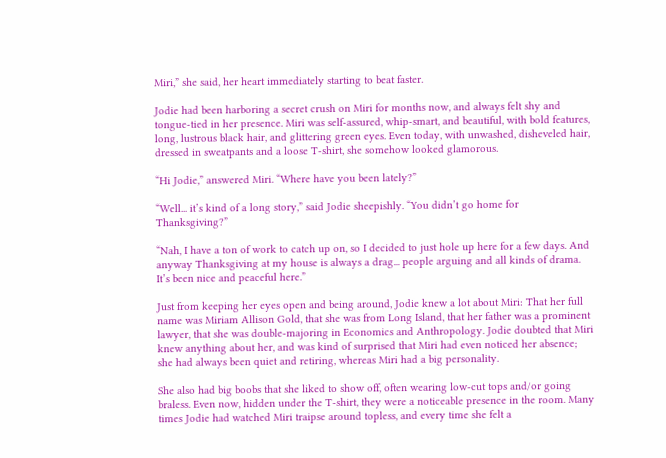Miri,” she said, her heart immediately starting to beat faster.

Jodie had been harboring a secret crush on Miri for months now, and always felt shy and tongue-tied in her presence. Miri was self-assured, whip-smart, and beautiful, with bold features, long, lustrous black hair, and glittering green eyes. Even today, with unwashed, disheveled hair, dressed in sweatpants and a loose T-shirt, she somehow looked glamorous.

“Hi Jodie,” answered Miri. “Where have you been lately?”

“Well... it’s kind of a long story,” said Jodie sheepishly. “You didn’t go home for Thanksgiving?”

“Nah, I have a ton of work to catch up on, so I decided to just hole up here for a few days. And anyway Thanksgiving at my house is always a drag... people arguing and all kinds of drama. It’s been nice and peaceful here.”

Just from keeping her eyes open and being around, Jodie knew a lot about Miri: That her full name was Miriam Allison Gold, that she was from Long Island, that her father was a prominent lawyer, that she was double-majoring in Economics and Anthropology. Jodie doubted that Miri knew anything about her, and was kind of surprised that Miri had even noticed her absence; she had always been quiet and retiring, whereas Miri had a big personality.

She also had big boobs that she liked to show off, often wearing low-cut tops and/or going braless. Even now, hidden under the T-shirt, they were a noticeable presence in the room. Many times Jodie had watched Miri traipse around topless, and every time she felt a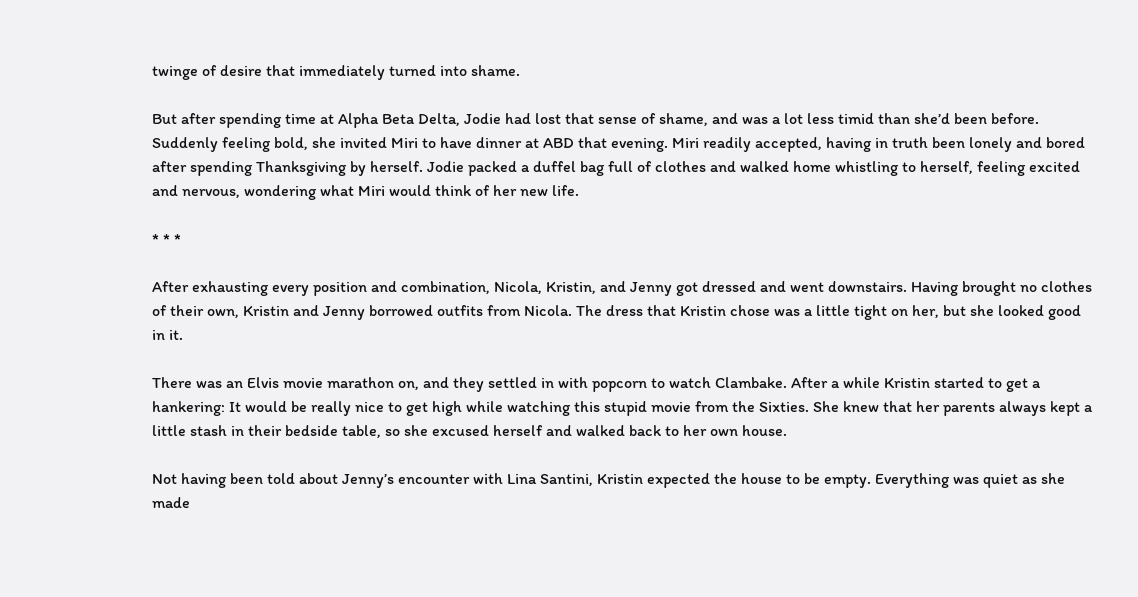twinge of desire that immediately turned into shame.

But after spending time at Alpha Beta Delta, Jodie had lost that sense of shame, and was a lot less timid than she’d been before. Suddenly feeling bold, she invited Miri to have dinner at ABD that evening. Miri readily accepted, having in truth been lonely and bored after spending Thanksgiving by herself. Jodie packed a duffel bag full of clothes and walked home whistling to herself, feeling excited and nervous, wondering what Miri would think of her new life.

* * *

After exhausting every position and combination, Nicola, Kristin, and Jenny got dressed and went downstairs. Having brought no clothes of their own, Kristin and Jenny borrowed outfits from Nicola. The dress that Kristin chose was a little tight on her, but she looked good in it.

There was an Elvis movie marathon on, and they settled in with popcorn to watch Clambake. After a while Kristin started to get a hankering: It would be really nice to get high while watching this stupid movie from the Sixties. She knew that her parents always kept a little stash in their bedside table, so she excused herself and walked back to her own house.

Not having been told about Jenny’s encounter with Lina Santini, Kristin expected the house to be empty. Everything was quiet as she made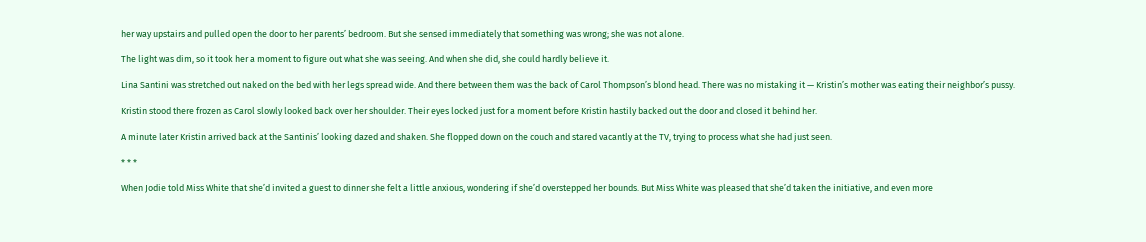her way upstairs and pulled open the door to her parents’ bedroom. But she sensed immediately that something was wrong; she was not alone.

The light was dim, so it took her a moment to figure out what she was seeing. And when she did, she could hardly believe it.

Lina Santini was stretched out naked on the bed with her legs spread wide. And there between them was the back of Carol Thompson’s blond head. There was no mistaking it — Kristin’s mother was eating their neighbor’s pussy.

Kristin stood there frozen as Carol slowly looked back over her shoulder. Their eyes locked just for a moment before Kristin hastily backed out the door and closed it behind her.

A minute later Kristin arrived back at the Santinis’ looking dazed and shaken. She flopped down on the couch and stared vacantly at the TV, trying to process what she had just seen.

* * *

When Jodie told Miss White that she’d invited a guest to dinner she felt a little anxious, wondering if she’d overstepped her bounds. But Miss White was pleased that she’d taken the initiative, and even more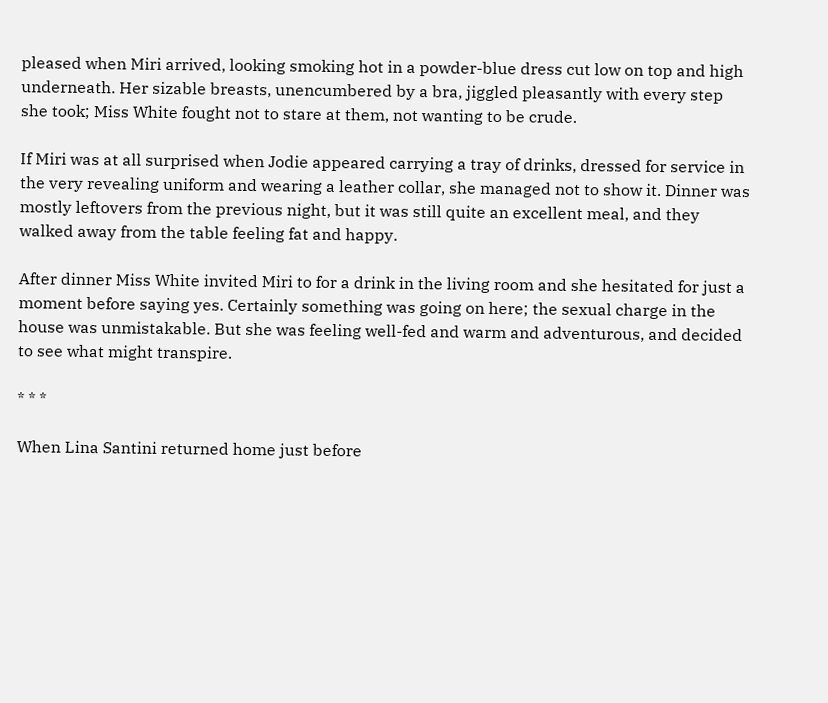pleased when Miri arrived, looking smoking hot in a powder-blue dress cut low on top and high underneath. Her sizable breasts, unencumbered by a bra, jiggled pleasantly with every step she took; Miss White fought not to stare at them, not wanting to be crude.

If Miri was at all surprised when Jodie appeared carrying a tray of drinks, dressed for service in the very revealing uniform and wearing a leather collar, she managed not to show it. Dinner was mostly leftovers from the previous night, but it was still quite an excellent meal, and they walked away from the table feeling fat and happy.

After dinner Miss White invited Miri to for a drink in the living room and she hesitated for just a moment before saying yes. Certainly something was going on here; the sexual charge in the house was unmistakable. But she was feeling well-fed and warm and adventurous, and decided to see what might transpire.

* * *

When Lina Santini returned home just before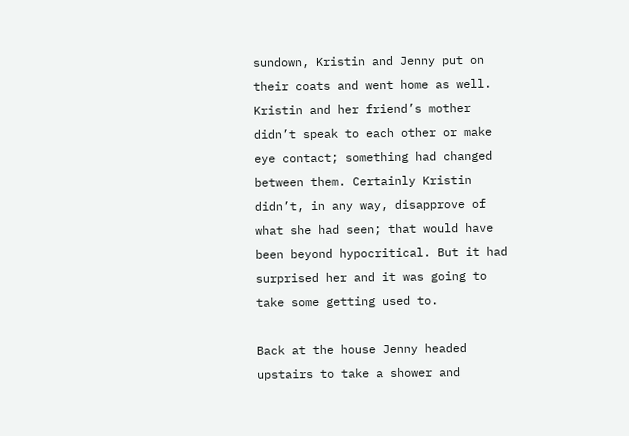sundown, Kristin and Jenny put on their coats and went home as well. Kristin and her friend’s mother didn’t speak to each other or make eye contact; something had changed between them. Certainly Kristin didn’t, in any way, disapprove of what she had seen; that would have been beyond hypocritical. But it had surprised her and it was going to take some getting used to.

Back at the house Jenny headed upstairs to take a shower and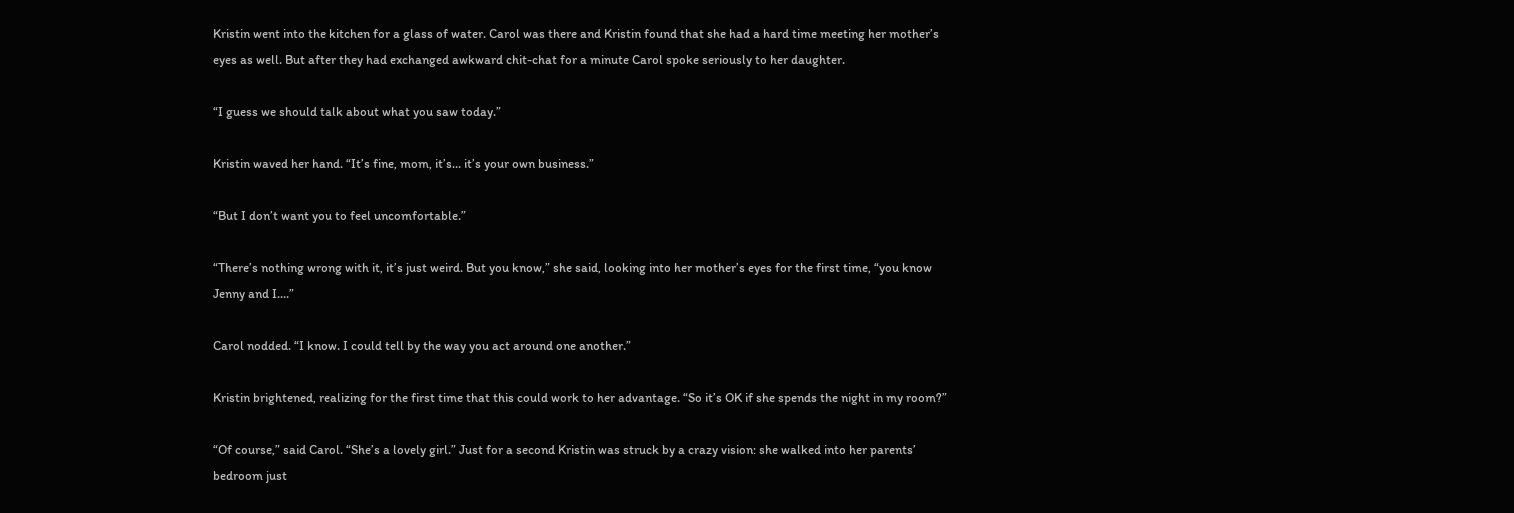Kristin went into the kitchen for a glass of water. Carol was there and Kristin found that she had a hard time meeting her mother’s eyes as well. But after they had exchanged awkward chit-chat for a minute Carol spoke seriously to her daughter.

“I guess we should talk about what you saw today.”

Kristin waved her hand. “It’s fine, mom, it’s... it’s your own business.”

“But I don’t want you to feel uncomfortable.”

“There’s nothing wrong with it, it’s just weird. But you know,” she said, looking into her mother’s eyes for the first time, “you know Jenny and I....”

Carol nodded. “I know. I could tell by the way you act around one another.”

Kristin brightened, realizing for the first time that this could work to her advantage. “So it’s OK if she spends the night in my room?”

“Of course,” said Carol. “She’s a lovely girl.” Just for a second Kristin was struck by a crazy vision: she walked into her parents’ bedroom just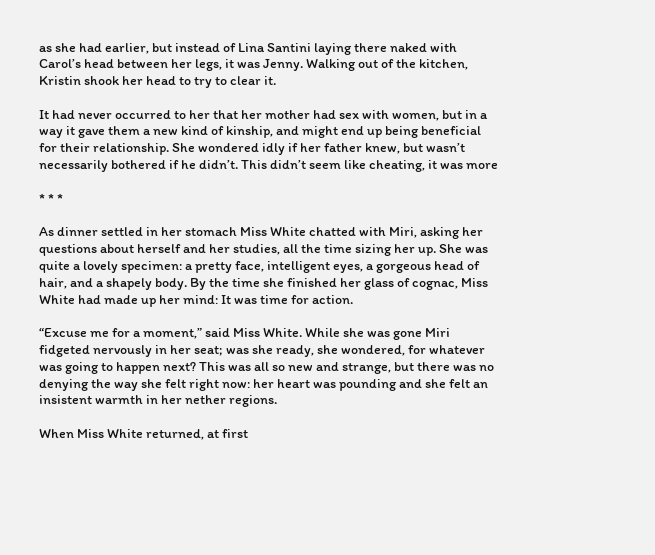as she had earlier, but instead of Lina Santini laying there naked with Carol’s head between her legs, it was Jenny. Walking out of the kitchen, Kristin shook her head to try to clear it.

It had never occurred to her that her mother had sex with women, but in a way it gave them a new kind of kinship, and might end up being beneficial for their relationship. She wondered idly if her father knew, but wasn’t necessarily bothered if he didn’t. This didn’t seem like cheating, it was more

* * *

As dinner settled in her stomach Miss White chatted with Miri, asking her questions about herself and her studies, all the time sizing her up. She was quite a lovely specimen: a pretty face, intelligent eyes, a gorgeous head of hair, and a shapely body. By the time she finished her glass of cognac, Miss White had made up her mind: It was time for action.

“Excuse me for a moment,” said Miss White. While she was gone Miri fidgeted nervously in her seat; was she ready, she wondered, for whatever was going to happen next? This was all so new and strange, but there was no denying the way she felt right now: her heart was pounding and she felt an insistent warmth in her nether regions.

When Miss White returned, at first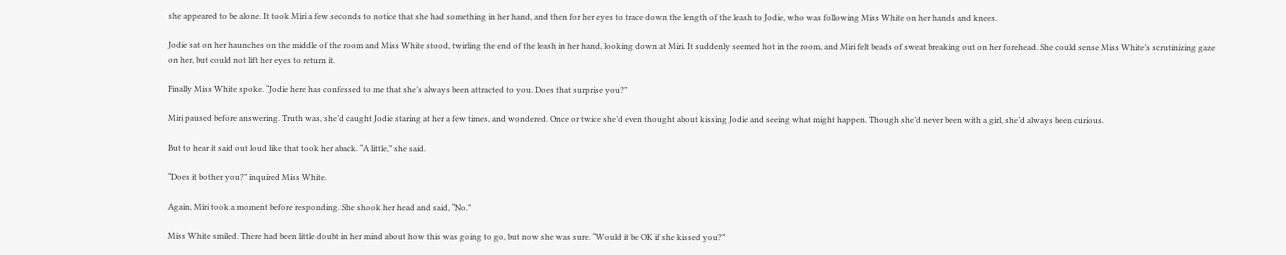she appeared to be alone. It took Miri a few seconds to notice that she had something in her hand, and then for her eyes to trace down the length of the leash to Jodie, who was following Miss White on her hands and knees.

Jodie sat on her haunches on the middle of the room and Miss White stood, twirling the end of the leash in her hand, looking down at Miri. It suddenly seemed hot in the room, and Miri felt beads of sweat breaking out on her forehead. She could sense Miss White’s scrutinizing gaze on her, but could not lift her eyes to return it.

Finally Miss White spoke. “Jodie here has confessed to me that she’s always been attracted to you. Does that surprise you?”

Miri paused before answering. Truth was, she’d caught Jodie staring at her a few times, and wondered. Once or twice she’d even thought about kissing Jodie and seeing what might happen. Though she’d never been with a girl, she’d always been curious.

But to hear it said out loud like that took her aback. “A little,” she said.

“Does it bother you?” inquired Miss White.

Again, Miri took a moment before responding. She shook her head and said, “No.”

Miss White smiled. There had been little doubt in her mind about how this was going to go, but now she was sure. “Would it be OK if she kissed you?”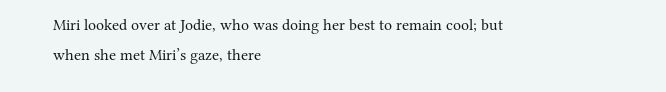Miri looked over at Jodie, who was doing her best to remain cool; but when she met Miri’s gaze, there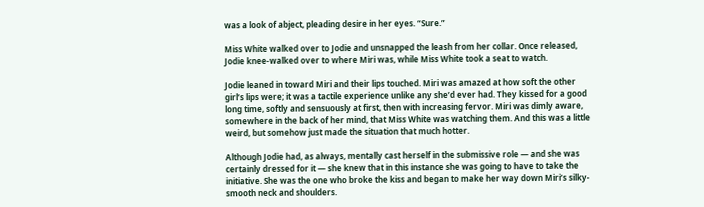was a look of abject, pleading desire in her eyes. “Sure.”

Miss White walked over to Jodie and unsnapped the leash from her collar. Once released, Jodie knee-walked over to where Miri was, while Miss White took a seat to watch.

Jodie leaned in toward Miri and their lips touched. Miri was amazed at how soft the other girl’s lips were; it was a tactile experience unlike any she’d ever had. They kissed for a good long time, softly and sensuously at first, then with increasing fervor. Miri was dimly aware, somewhere in the back of her mind, that Miss White was watching them. And this was a little weird, but somehow just made the situation that much hotter.

Although Jodie had, as always, mentally cast herself in the submissive role — and she was certainly dressed for it — she knew that in this instance she was going to have to take the initiative. She was the one who broke the kiss and began to make her way down Miri’s silky-smooth neck and shoulders.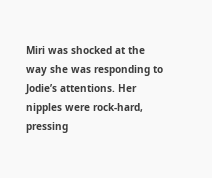Miri was shocked at the way she was responding to Jodie’s attentions. Her nipples were rock-hard, pressing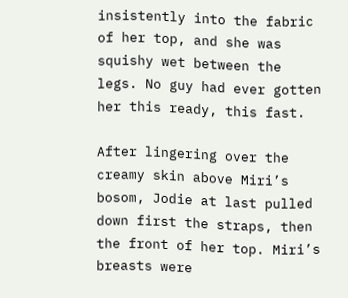insistently into the fabric of her top, and she was squishy wet between the legs. No guy had ever gotten her this ready, this fast.

After lingering over the creamy skin above Miri’s bosom, Jodie at last pulled down first the straps, then the front of her top. Miri’s breasts were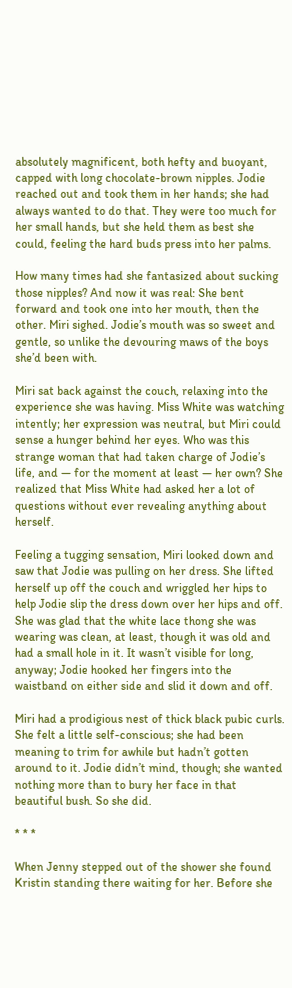absolutely magnificent, both hefty and buoyant, capped with long chocolate-brown nipples. Jodie reached out and took them in her hands; she had always wanted to do that. They were too much for her small hands, but she held them as best she could, feeling the hard buds press into her palms.

How many times had she fantasized about sucking those nipples? And now it was real: She bent forward and took one into her mouth, then the other. Miri sighed. Jodie’s mouth was so sweet and gentle, so unlike the devouring maws of the boys she’d been with.

Miri sat back against the couch, relaxing into the experience she was having. Miss White was watching intently; her expression was neutral, but Miri could sense a hunger behind her eyes. Who was this strange woman that had taken charge of Jodie’s life, and — for the moment at least — her own? She realized that Miss White had asked her a lot of questions without ever revealing anything about herself.

Feeling a tugging sensation, Miri looked down and saw that Jodie was pulling on her dress. She lifted herself up off the couch and wriggled her hips to help Jodie slip the dress down over her hips and off. She was glad that the white lace thong she was wearing was clean, at least, though it was old and had a small hole in it. It wasn’t visible for long, anyway; Jodie hooked her fingers into the waistband on either side and slid it down and off.

Miri had a prodigious nest of thick black pubic curls. She felt a little self-conscious; she had been meaning to trim for awhile but hadn’t gotten around to it. Jodie didn’t mind, though; she wanted nothing more than to bury her face in that beautiful bush. So she did.

* * *

When Jenny stepped out of the shower she found Kristin standing there waiting for her. Before she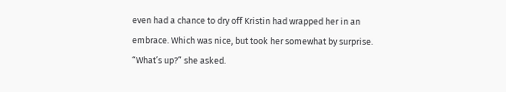even had a chance to dry off Kristin had wrapped her in an embrace. Which was nice, but took her somewhat by surprise. “What’s up?” she asked.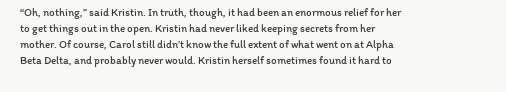“Oh, nothing,” said Kristin. In truth, though, it had been an enormous relief for her to get things out in the open. Kristin had never liked keeping secrets from her mother. Of course, Carol still didn’t know the full extent of what went on at Alpha Beta Delta, and probably never would. Kristin herself sometimes found it hard to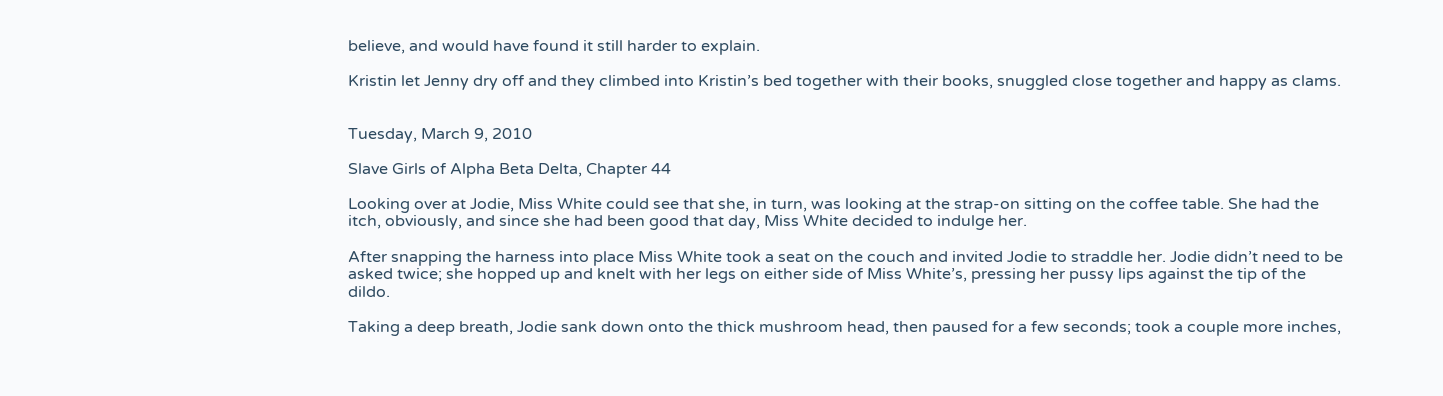believe, and would have found it still harder to explain.

Kristin let Jenny dry off and they climbed into Kristin’s bed together with their books, snuggled close together and happy as clams.


Tuesday, March 9, 2010

Slave Girls of Alpha Beta Delta, Chapter 44

Looking over at Jodie, Miss White could see that she, in turn, was looking at the strap-on sitting on the coffee table. She had the itch, obviously, and since she had been good that day, Miss White decided to indulge her.

After snapping the harness into place Miss White took a seat on the couch and invited Jodie to straddle her. Jodie didn’t need to be asked twice; she hopped up and knelt with her legs on either side of Miss White’s, pressing her pussy lips against the tip of the dildo.

Taking a deep breath, Jodie sank down onto the thick mushroom head, then paused for a few seconds; took a couple more inches,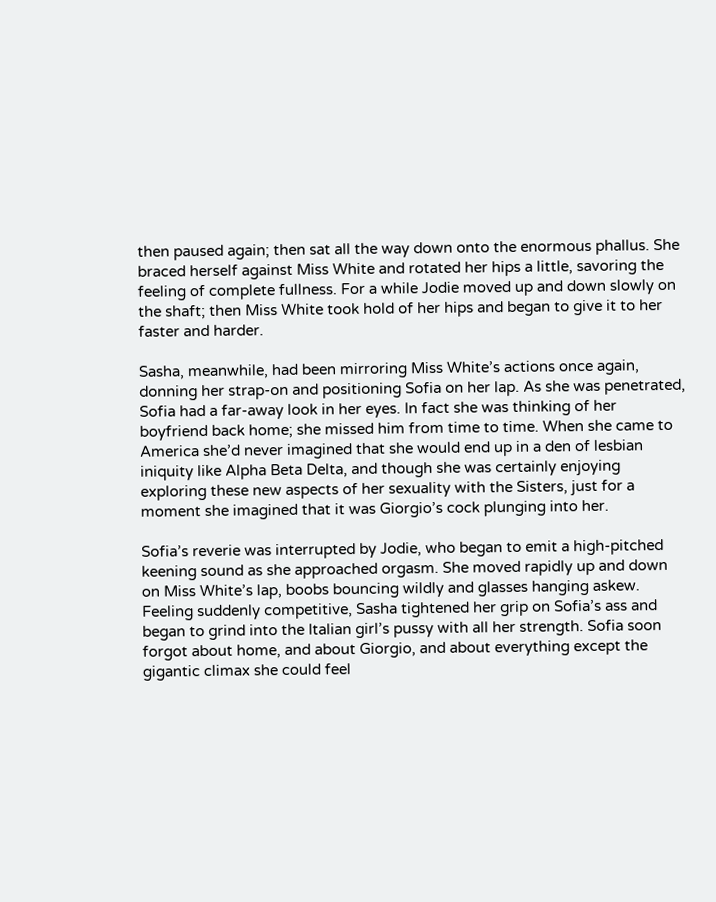then paused again; then sat all the way down onto the enormous phallus. She braced herself against Miss White and rotated her hips a little, savoring the feeling of complete fullness. For a while Jodie moved up and down slowly on the shaft; then Miss White took hold of her hips and began to give it to her faster and harder.

Sasha, meanwhile, had been mirroring Miss White’s actions once again, donning her strap-on and positioning Sofia on her lap. As she was penetrated, Sofia had a far-away look in her eyes. In fact she was thinking of her boyfriend back home; she missed him from time to time. When she came to America she’d never imagined that she would end up in a den of lesbian iniquity like Alpha Beta Delta, and though she was certainly enjoying exploring these new aspects of her sexuality with the Sisters, just for a moment she imagined that it was Giorgio’s cock plunging into her.

Sofia’s reverie was interrupted by Jodie, who began to emit a high-pitched keening sound as she approached orgasm. She moved rapidly up and down on Miss White’s lap, boobs bouncing wildly and glasses hanging askew. Feeling suddenly competitive, Sasha tightened her grip on Sofia’s ass and began to grind into the Italian girl’s pussy with all her strength. Sofia soon forgot about home, and about Giorgio, and about everything except the gigantic climax she could feel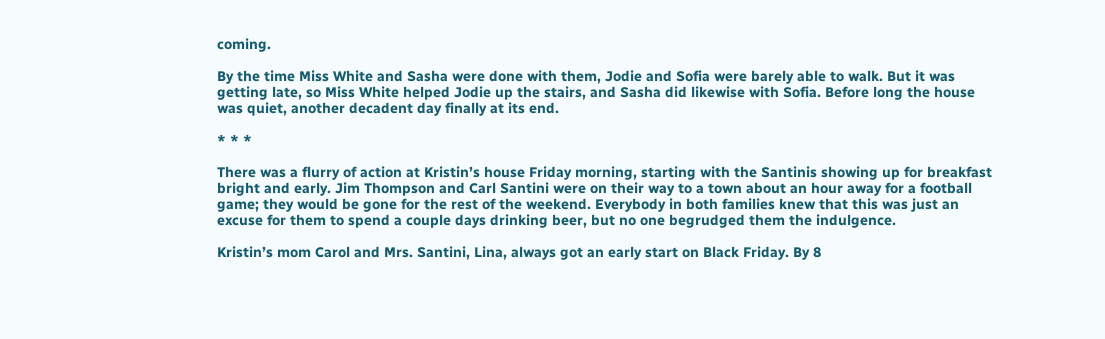coming.

By the time Miss White and Sasha were done with them, Jodie and Sofia were barely able to walk. But it was getting late, so Miss White helped Jodie up the stairs, and Sasha did likewise with Sofia. Before long the house was quiet, another decadent day finally at its end.

* * *

There was a flurry of action at Kristin’s house Friday morning, starting with the Santinis showing up for breakfast bright and early. Jim Thompson and Carl Santini were on their way to a town about an hour away for a football game; they would be gone for the rest of the weekend. Everybody in both families knew that this was just an excuse for them to spend a couple days drinking beer, but no one begrudged them the indulgence.

Kristin’s mom Carol and Mrs. Santini, Lina, always got an early start on Black Friday. By 8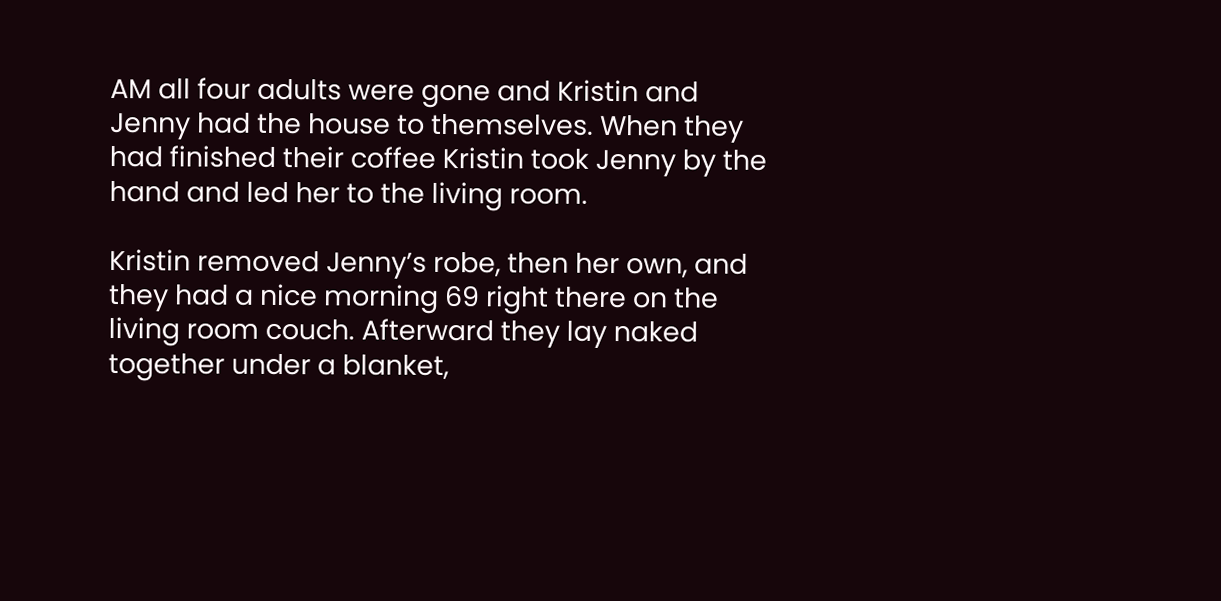AM all four adults were gone and Kristin and Jenny had the house to themselves. When they had finished their coffee Kristin took Jenny by the hand and led her to the living room.

Kristin removed Jenny’s robe, then her own, and they had a nice morning 69 right there on the living room couch. Afterward they lay naked together under a blanket,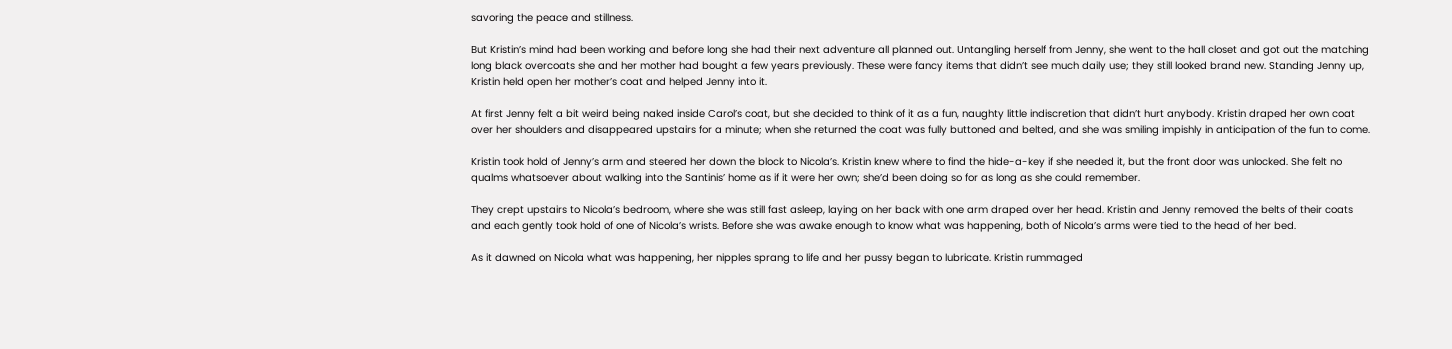savoring the peace and stillness.

But Kristin’s mind had been working and before long she had their next adventure all planned out. Untangling herself from Jenny, she went to the hall closet and got out the matching long black overcoats she and her mother had bought a few years previously. These were fancy items that didn’t see much daily use; they still looked brand new. Standing Jenny up, Kristin held open her mother’s coat and helped Jenny into it.

At first Jenny felt a bit weird being naked inside Carol’s coat, but she decided to think of it as a fun, naughty little indiscretion that didn’t hurt anybody. Kristin draped her own coat over her shoulders and disappeared upstairs for a minute; when she returned the coat was fully buttoned and belted, and she was smiling impishly in anticipation of the fun to come.

Kristin took hold of Jenny’s arm and steered her down the block to Nicola’s. Kristin knew where to find the hide-a-key if she needed it, but the front door was unlocked. She felt no qualms whatsoever about walking into the Santinis’ home as if it were her own; she’d been doing so for as long as she could remember.

They crept upstairs to Nicola’s bedroom, where she was still fast asleep, laying on her back with one arm draped over her head. Kristin and Jenny removed the belts of their coats and each gently took hold of one of Nicola’s wrists. Before she was awake enough to know what was happening, both of Nicola’s arms were tied to the head of her bed.

As it dawned on Nicola what was happening, her nipples sprang to life and her pussy began to lubricate. Kristin rummaged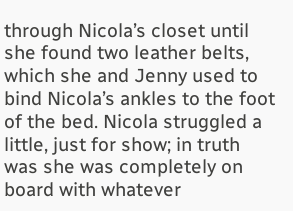through Nicola’s closet until she found two leather belts, which she and Jenny used to bind Nicola’s ankles to the foot of the bed. Nicola struggled a little, just for show; in truth was she was completely on board with whatever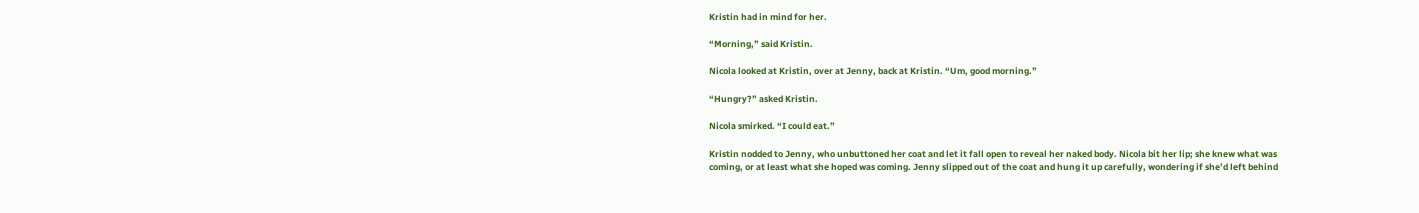Kristin had in mind for her.

“Morning,” said Kristin.

Nicola looked at Kristin, over at Jenny, back at Kristin. “Um, good morning.”

“Hungry?” asked Kristin.

Nicola smirked. “I could eat.”

Kristin nodded to Jenny, who unbuttoned her coat and let it fall open to reveal her naked body. Nicola bit her lip; she knew what was coming, or at least what she hoped was coming. Jenny slipped out of the coat and hung it up carefully, wondering if she’d left behind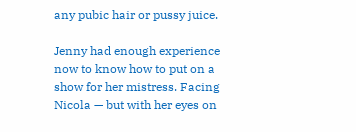any pubic hair or pussy juice.

Jenny had enough experience now to know how to put on a show for her mistress. Facing Nicola — but with her eyes on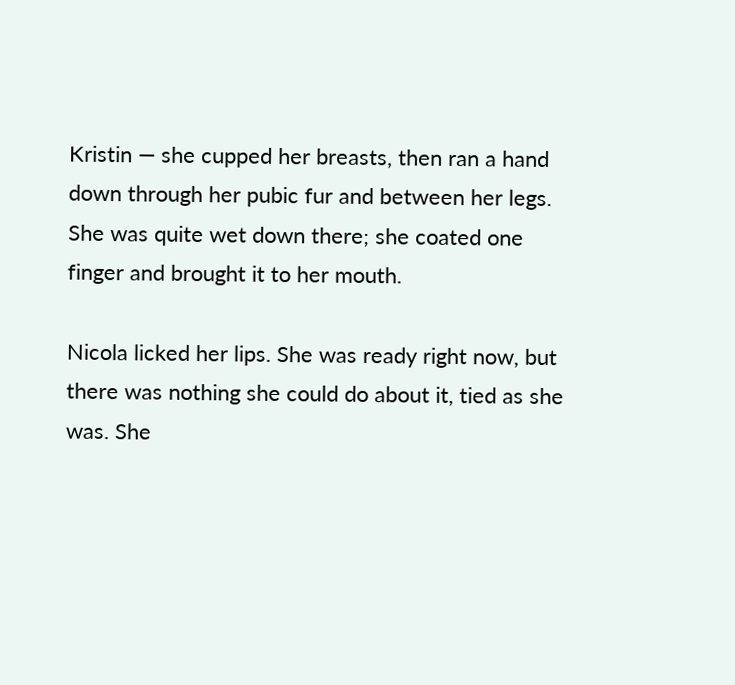Kristin — she cupped her breasts, then ran a hand down through her pubic fur and between her legs. She was quite wet down there; she coated one finger and brought it to her mouth.

Nicola licked her lips. She was ready right now, but there was nothing she could do about it, tied as she was. She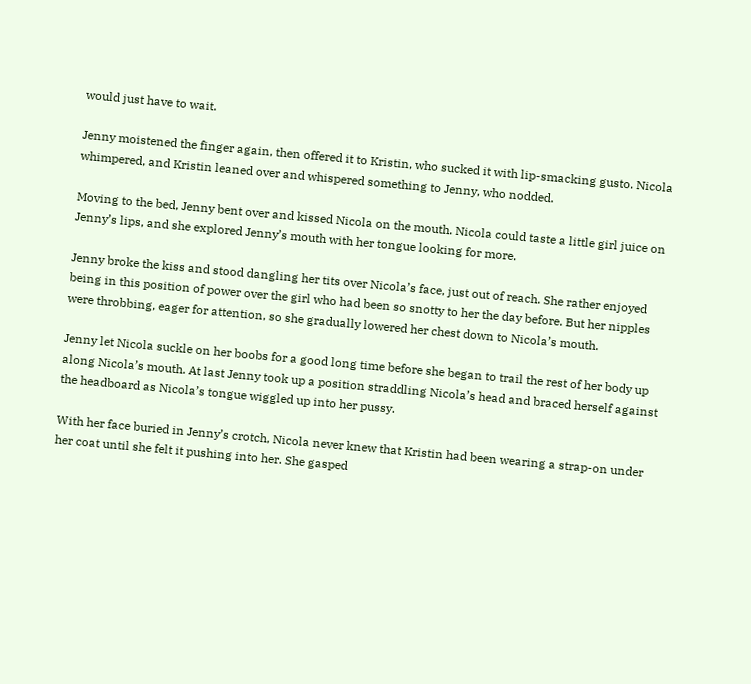would just have to wait.

Jenny moistened the finger again, then offered it to Kristin, who sucked it with lip-smacking gusto. Nicola whimpered, and Kristin leaned over and whispered something to Jenny, who nodded.

Moving to the bed, Jenny bent over and kissed Nicola on the mouth. Nicola could taste a little girl juice on Jenny’s lips, and she explored Jenny’s mouth with her tongue looking for more.

Jenny broke the kiss and stood dangling her tits over Nicola’s face, just out of reach. She rather enjoyed being in this position of power over the girl who had been so snotty to her the day before. But her nipples were throbbing, eager for attention, so she gradually lowered her chest down to Nicola’s mouth.

Jenny let Nicola suckle on her boobs for a good long time before she began to trail the rest of her body up along Nicola’s mouth. At last Jenny took up a position straddling Nicola’s head and braced herself against the headboard as Nicola’s tongue wiggled up into her pussy.

With her face buried in Jenny’s crotch, Nicola never knew that Kristin had been wearing a strap-on under her coat until she felt it pushing into her. She gasped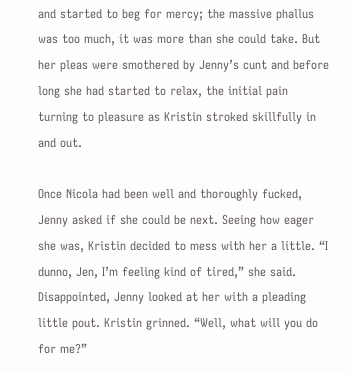and started to beg for mercy; the massive phallus was too much, it was more than she could take. But her pleas were smothered by Jenny’s cunt and before long she had started to relax, the initial pain turning to pleasure as Kristin stroked skillfully in and out.

Once Nicola had been well and thoroughly fucked, Jenny asked if she could be next. Seeing how eager she was, Kristin decided to mess with her a little. “I dunno, Jen, I’m feeling kind of tired,” she said. Disappointed, Jenny looked at her with a pleading little pout. Kristin grinned. “Well, what will you do for me?”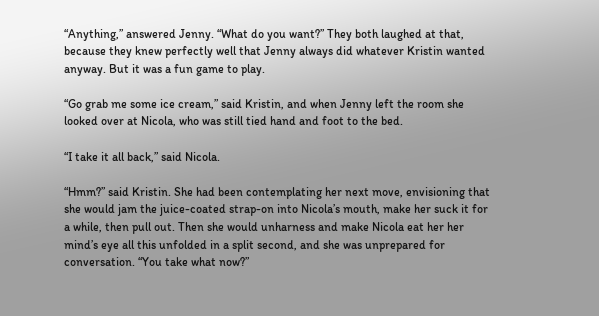“Anything,” answered Jenny. “What do you want?” They both laughed at that, because they knew perfectly well that Jenny always did whatever Kristin wanted anyway. But it was a fun game to play.

“Go grab me some ice cream,” said Kristin, and when Jenny left the room she looked over at Nicola, who was still tied hand and foot to the bed.

“I take it all back,” said Nicola.

“Hmm?” said Kristin. She had been contemplating her next move, envisioning that she would jam the juice-coated strap-on into Nicola’s mouth, make her suck it for a while, then pull out. Then she would unharness and make Nicola eat her her mind’s eye all this unfolded in a split second, and she was unprepared for conversation. “You take what now?”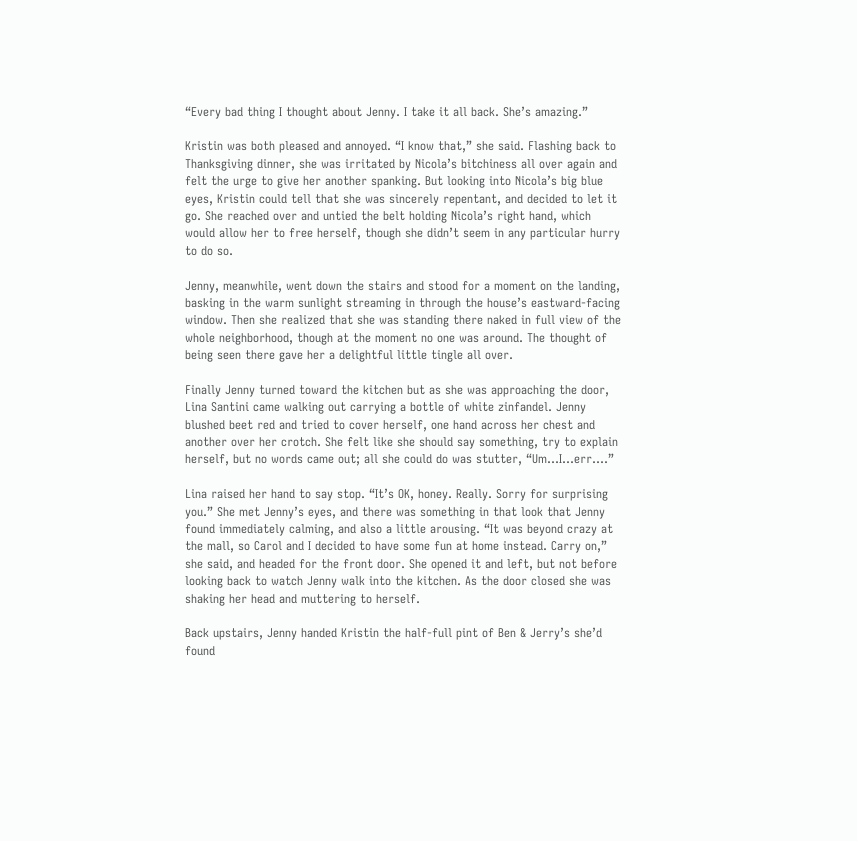“Every bad thing I thought about Jenny. I take it all back. She’s amazing.”

Kristin was both pleased and annoyed. “I know that,” she said. Flashing back to Thanksgiving dinner, she was irritated by Nicola’s bitchiness all over again and felt the urge to give her another spanking. But looking into Nicola’s big blue eyes, Kristin could tell that she was sincerely repentant, and decided to let it go. She reached over and untied the belt holding Nicola’s right hand, which would allow her to free herself, though she didn’t seem in any particular hurry to do so.

Jenny, meanwhile, went down the stairs and stood for a moment on the landing, basking in the warm sunlight streaming in through the house’s eastward-facing window. Then she realized that she was standing there naked in full view of the whole neighborhood, though at the moment no one was around. The thought of being seen there gave her a delightful little tingle all over.

Finally Jenny turned toward the kitchen but as she was approaching the door, Lina Santini came walking out carrying a bottle of white zinfandel. Jenny blushed beet red and tried to cover herself, one hand across her chest and another over her crotch. She felt like she should say something, try to explain herself, but no words came out; all she could do was stutter, “Um...I...err....”

Lina raised her hand to say stop. “It’s OK, honey. Really. Sorry for surprising you.” She met Jenny’s eyes, and there was something in that look that Jenny found immediately calming, and also a little arousing. “It was beyond crazy at the mall, so Carol and I decided to have some fun at home instead. Carry on,” she said, and headed for the front door. She opened it and left, but not before looking back to watch Jenny walk into the kitchen. As the door closed she was shaking her head and muttering to herself.

Back upstairs, Jenny handed Kristin the half-full pint of Ben & Jerry’s she’d found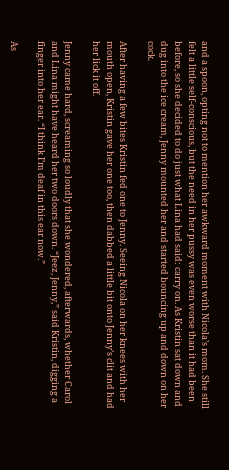and a spoon, opting not to mention her awkward moment with Nicola’s mom. She still felt a little self-conscious, but the need in her pussy was even worse than it had been before, so she decided to do just what Lina had said: carry on. As Kristin sat down and dug into the ice cream, Jenny mounted her and started bouncing up and down on her cock.

After having a few bites Kristin fed one to Jenny. Seeing Nicola on her knees with her mouth open, Kristin gave her one too, then dabbed a little bit onto Jenny’s clit and had her lick it off.

Jenny came hard, screaming so loudly that she wondered, afterwards, whether Carol and Lina might have heard her two doors down. “Jeez, Jenny,” said Kristin, digging a finger into her ear. “I think I’m deaf in this ear now.”

As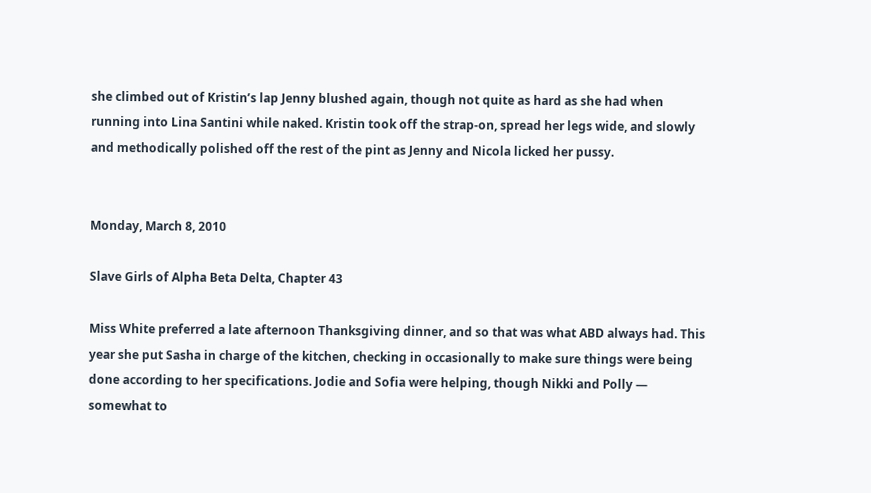she climbed out of Kristin’s lap Jenny blushed again, though not quite as hard as she had when running into Lina Santini while naked. Kristin took off the strap-on, spread her legs wide, and slowly and methodically polished off the rest of the pint as Jenny and Nicola licked her pussy.


Monday, March 8, 2010

Slave Girls of Alpha Beta Delta, Chapter 43

Miss White preferred a late afternoon Thanksgiving dinner, and so that was what ABD always had. This year she put Sasha in charge of the kitchen, checking in occasionally to make sure things were being done according to her specifications. Jodie and Sofia were helping, though Nikki and Polly — somewhat to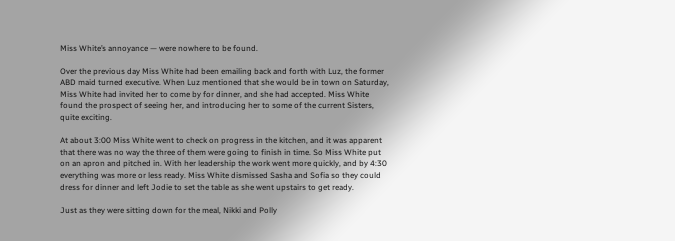Miss White’s annoyance — were nowhere to be found.

Over the previous day Miss White had been emailing back and forth with Luz, the former ABD maid turned executive. When Luz mentioned that she would be in town on Saturday, Miss White had invited her to come by for dinner, and she had accepted. Miss White found the prospect of seeing her, and introducing her to some of the current Sisters, quite exciting.

At about 3:00 Miss White went to check on progress in the kitchen, and it was apparent that there was no way the three of them were going to finish in time. So Miss White put on an apron and pitched in. With her leadership the work went more quickly, and by 4:30 everything was more or less ready. Miss White dismissed Sasha and Sofia so they could dress for dinner and left Jodie to set the table as she went upstairs to get ready.

Just as they were sitting down for the meal, Nikki and Polly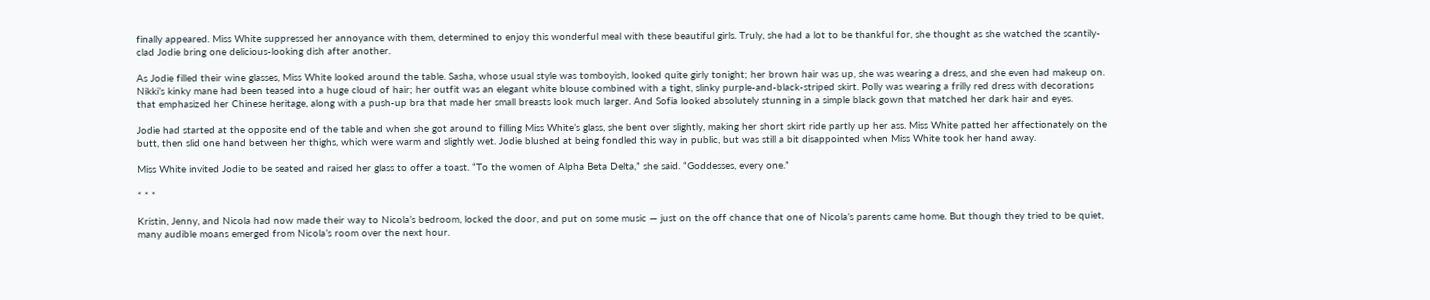finally appeared. Miss White suppressed her annoyance with them, determined to enjoy this wonderful meal with these beautiful girls. Truly, she had a lot to be thankful for, she thought as she watched the scantily-clad Jodie bring one delicious-looking dish after another.

As Jodie filled their wine glasses, Miss White looked around the table. Sasha, whose usual style was tomboyish, looked quite girly tonight; her brown hair was up, she was wearing a dress, and she even had makeup on. Nikki’s kinky mane had been teased into a huge cloud of hair; her outfit was an elegant white blouse combined with a tight, slinky purple-and-black-striped skirt. Polly was wearing a frilly red dress with decorations that emphasized her Chinese heritage, along with a push-up bra that made her small breasts look much larger. And Sofia looked absolutely stunning in a simple black gown that matched her dark hair and eyes.

Jodie had started at the opposite end of the table and when she got around to filling Miss White’s glass, she bent over slightly, making her short skirt ride partly up her ass. Miss White patted her affectionately on the butt, then slid one hand between her thighs, which were warm and slightly wet. Jodie blushed at being fondled this way in public, but was still a bit disappointed when Miss White took her hand away.

Miss White invited Jodie to be seated and raised her glass to offer a toast. “To the women of Alpha Beta Delta,” she said. “Goddesses, every one.”

* * *

Kristin, Jenny, and Nicola had now made their way to Nicola’s bedroom, locked the door, and put on some music — just on the off chance that one of Nicola’s parents came home. But though they tried to be quiet, many audible moans emerged from Nicola’s room over the next hour.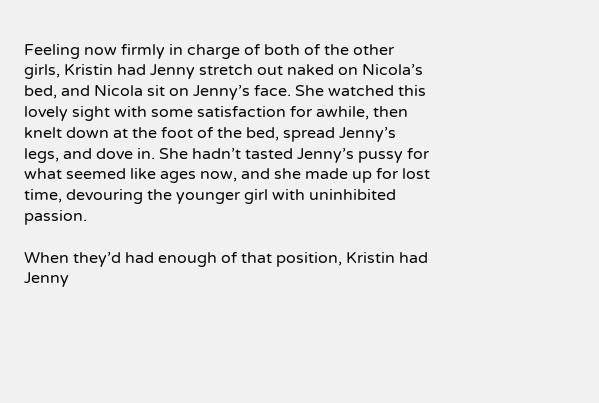Feeling now firmly in charge of both of the other girls, Kristin had Jenny stretch out naked on Nicola’s bed, and Nicola sit on Jenny’s face. She watched this lovely sight with some satisfaction for awhile, then knelt down at the foot of the bed, spread Jenny’s legs, and dove in. She hadn’t tasted Jenny’s pussy for what seemed like ages now, and she made up for lost time, devouring the younger girl with uninhibited passion.

When they’d had enough of that position, Kristin had Jenny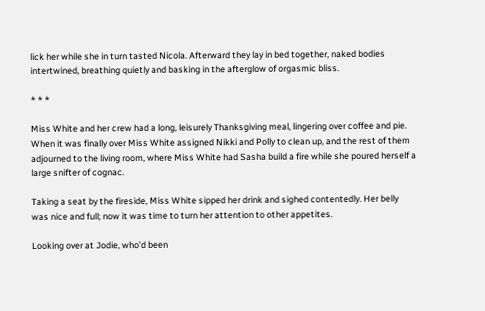lick her while she in turn tasted Nicola. Afterward they lay in bed together, naked bodies intertwined, breathing quietly and basking in the afterglow of orgasmic bliss.

* * *

Miss White and her crew had a long, leisurely Thanksgiving meal, lingering over coffee and pie. When it was finally over Miss White assigned Nikki and Polly to clean up, and the rest of them adjourned to the living room, where Miss White had Sasha build a fire while she poured herself a large snifter of cognac.

Taking a seat by the fireside, Miss White sipped her drink and sighed contentedly. Her belly was nice and full; now it was time to turn her attention to other appetites.

Looking over at Jodie, who’d been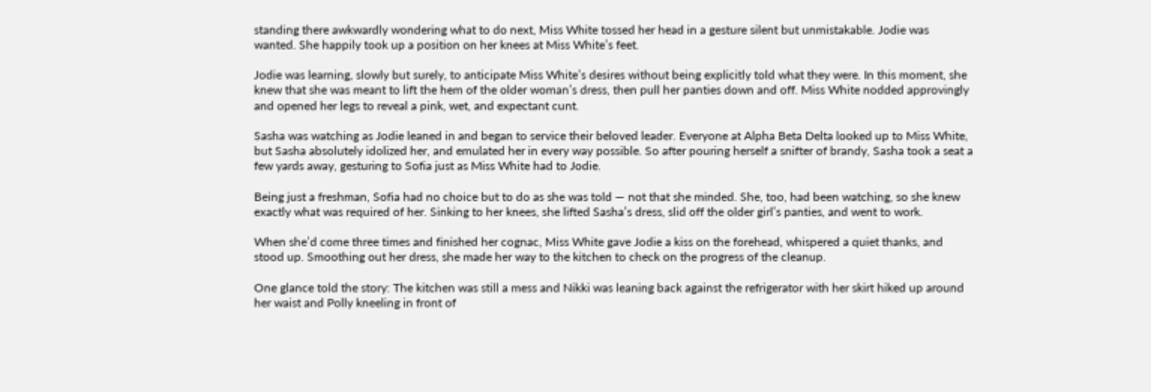standing there awkwardly wondering what to do next, Miss White tossed her head in a gesture silent but unmistakable. Jodie was wanted. She happily took up a position on her knees at Miss White’s feet.

Jodie was learning, slowly but surely, to anticipate Miss White’s desires without being explicitly told what they were. In this moment, she knew that she was meant to lift the hem of the older woman’s dress, then pull her panties down and off. Miss White nodded approvingly and opened her legs to reveal a pink, wet, and expectant cunt.

Sasha was watching as Jodie leaned in and began to service their beloved leader. Everyone at Alpha Beta Delta looked up to Miss White, but Sasha absolutely idolized her, and emulated her in every way possible. So after pouring herself a snifter of brandy, Sasha took a seat a few yards away, gesturing to Sofia just as Miss White had to Jodie.

Being just a freshman, Sofia had no choice but to do as she was told — not that she minded. She, too, had been watching, so she knew exactly what was required of her. Sinking to her knees, she lifted Sasha’s dress, slid off the older girl’s panties, and went to work.

When she’d come three times and finished her cognac, Miss White gave Jodie a kiss on the forehead, whispered a quiet thanks, and stood up. Smoothing out her dress, she made her way to the kitchen to check on the progress of the cleanup.

One glance told the story: The kitchen was still a mess and Nikki was leaning back against the refrigerator with her skirt hiked up around her waist and Polly kneeling in front of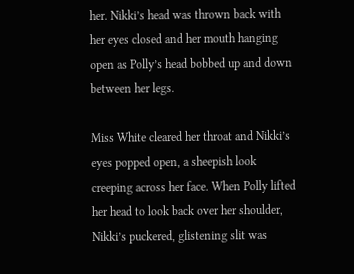her. Nikki’s head was thrown back with her eyes closed and her mouth hanging open as Polly’s head bobbed up and down between her legs.

Miss White cleared her throat and Nikki’s eyes popped open, a sheepish look creeping across her face. When Polly lifted her head to look back over her shoulder, Nikki’s puckered, glistening slit was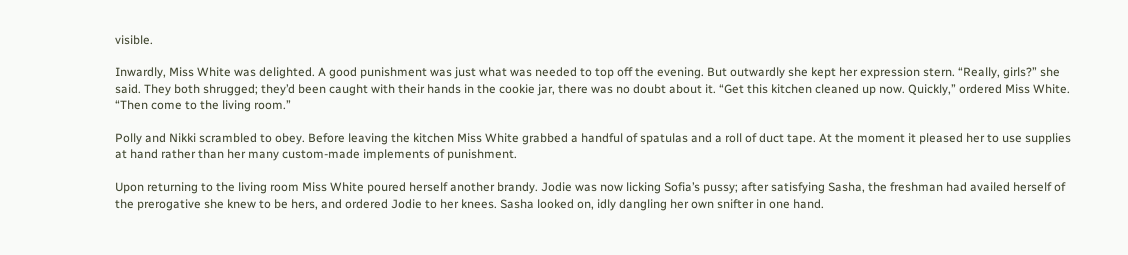visible.

Inwardly, Miss White was delighted. A good punishment was just what was needed to top off the evening. But outwardly she kept her expression stern. “Really, girls?” she said. They both shrugged; they’d been caught with their hands in the cookie jar, there was no doubt about it. “Get this kitchen cleaned up now. Quickly,” ordered Miss White. “Then come to the living room.”

Polly and Nikki scrambled to obey. Before leaving the kitchen Miss White grabbed a handful of spatulas and a roll of duct tape. At the moment it pleased her to use supplies at hand rather than her many custom-made implements of punishment.

Upon returning to the living room Miss White poured herself another brandy. Jodie was now licking Sofia’s pussy; after satisfying Sasha, the freshman had availed herself of the prerogative she knew to be hers, and ordered Jodie to her knees. Sasha looked on, idly dangling her own snifter in one hand.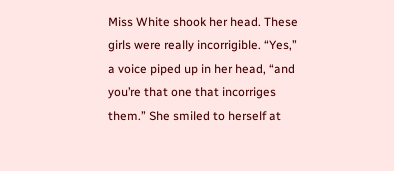Miss White shook her head. These girls were really incorrigible. “Yes,” a voice piped up in her head, “and you’re that one that incorriges them.” She smiled to herself at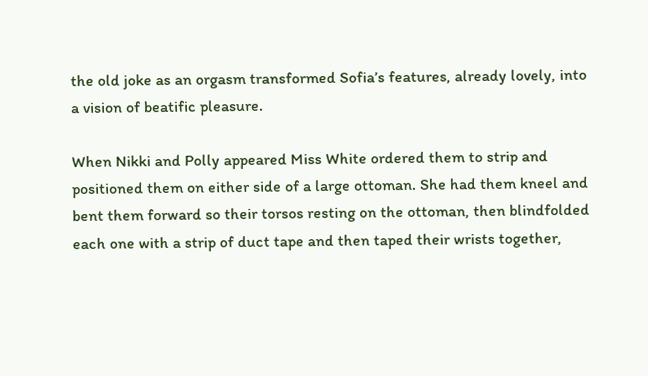the old joke as an orgasm transformed Sofia’s features, already lovely, into a vision of beatific pleasure.

When Nikki and Polly appeared Miss White ordered them to strip and positioned them on either side of a large ottoman. She had them kneel and bent them forward so their torsos resting on the ottoman, then blindfolded each one with a strip of duct tape and then taped their wrists together,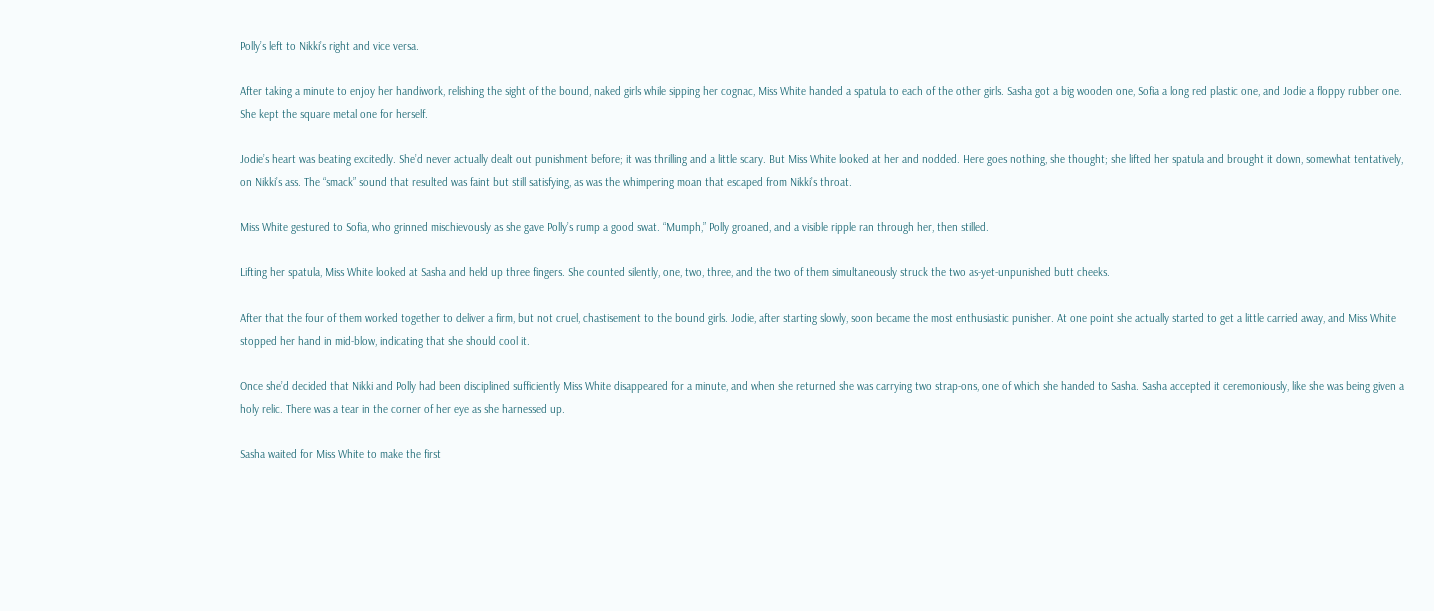Polly’s left to Nikki’s right and vice versa.

After taking a minute to enjoy her handiwork, relishing the sight of the bound, naked girls while sipping her cognac, Miss White handed a spatula to each of the other girls. Sasha got a big wooden one, Sofia a long red plastic one, and Jodie a floppy rubber one. She kept the square metal one for herself.

Jodie’s heart was beating excitedly. She’d never actually dealt out punishment before; it was thrilling and a little scary. But Miss White looked at her and nodded. Here goes nothing, she thought; she lifted her spatula and brought it down, somewhat tentatively, on Nikki’s ass. The “smack” sound that resulted was faint but still satisfying, as was the whimpering moan that escaped from Nikki’s throat.

Miss White gestured to Sofia, who grinned mischievously as she gave Polly’s rump a good swat. “Mumph,” Polly groaned, and a visible ripple ran through her, then stilled.

Lifting her spatula, Miss White looked at Sasha and held up three fingers. She counted silently, one, two, three, and the two of them simultaneously struck the two as-yet-unpunished butt cheeks.

After that the four of them worked together to deliver a firm, but not cruel, chastisement to the bound girls. Jodie, after starting slowly, soon became the most enthusiastic punisher. At one point she actually started to get a little carried away, and Miss White stopped her hand in mid-blow, indicating that she should cool it.

Once she’d decided that Nikki and Polly had been disciplined sufficiently Miss White disappeared for a minute, and when she returned she was carrying two strap-ons, one of which she handed to Sasha. Sasha accepted it ceremoniously, like she was being given a holy relic. There was a tear in the corner of her eye as she harnessed up.

Sasha waited for Miss White to make the first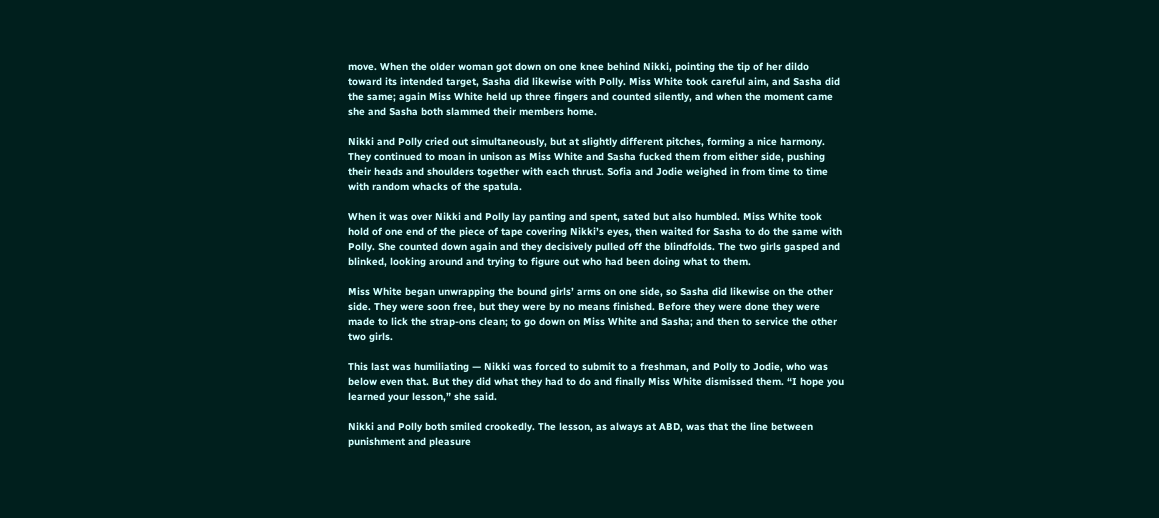move. When the older woman got down on one knee behind Nikki, pointing the tip of her dildo toward its intended target, Sasha did likewise with Polly. Miss White took careful aim, and Sasha did the same; again Miss White held up three fingers and counted silently, and when the moment came she and Sasha both slammed their members home.

Nikki and Polly cried out simultaneously, but at slightly different pitches, forming a nice harmony. They continued to moan in unison as Miss White and Sasha fucked them from either side, pushing their heads and shoulders together with each thrust. Sofia and Jodie weighed in from time to time with random whacks of the spatula.

When it was over Nikki and Polly lay panting and spent, sated but also humbled. Miss White took hold of one end of the piece of tape covering Nikki’s eyes, then waited for Sasha to do the same with Polly. She counted down again and they decisively pulled off the blindfolds. The two girls gasped and blinked, looking around and trying to figure out who had been doing what to them.

Miss White began unwrapping the bound girls’ arms on one side, so Sasha did likewise on the other side. They were soon free, but they were by no means finished. Before they were done they were made to lick the strap-ons clean; to go down on Miss White and Sasha; and then to service the other two girls.

This last was humiliating — Nikki was forced to submit to a freshman, and Polly to Jodie, who was below even that. But they did what they had to do and finally Miss White dismissed them. “I hope you learned your lesson,” she said.

Nikki and Polly both smiled crookedly. The lesson, as always at ABD, was that the line between punishment and pleasure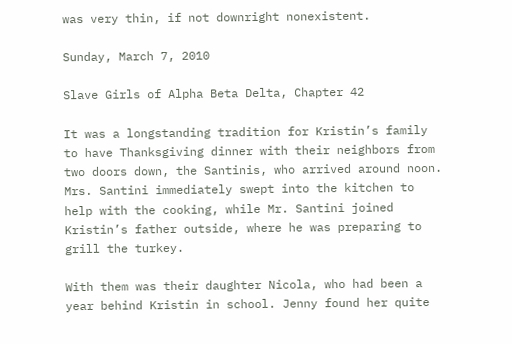was very thin, if not downright nonexistent.

Sunday, March 7, 2010

Slave Girls of Alpha Beta Delta, Chapter 42

It was a longstanding tradition for Kristin’s family to have Thanksgiving dinner with their neighbors from two doors down, the Santinis, who arrived around noon. Mrs. Santini immediately swept into the kitchen to help with the cooking, while Mr. Santini joined Kristin’s father outside, where he was preparing to grill the turkey.

With them was their daughter Nicola, who had been a year behind Kristin in school. Jenny found her quite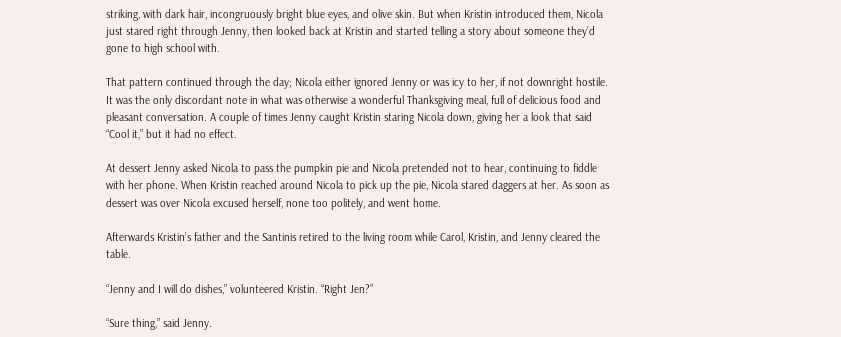striking, with dark hair, incongruously bright blue eyes, and olive skin. But when Kristin introduced them, Nicola just stared right through Jenny, then looked back at Kristin and started telling a story about someone they’d gone to high school with.

That pattern continued through the day; Nicola either ignored Jenny or was icy to her, if not downright hostile. It was the only discordant note in what was otherwise a wonderful Thanksgiving meal, full of delicious food and pleasant conversation. A couple of times Jenny caught Kristin staring Nicola down, giving her a look that said “Cool it,” but it had no effect.

At dessert Jenny asked Nicola to pass the pumpkin pie and Nicola pretended not to hear, continuing to fiddle with her phone. When Kristin reached around Nicola to pick up the pie, Nicola stared daggers at her. As soon as dessert was over Nicola excused herself, none too politely, and went home.

Afterwards Kristin’s father and the Santinis retired to the living room while Carol, Kristin, and Jenny cleared the table.

“Jenny and I will do dishes,” volunteered Kristin. “Right Jen?”

“Sure thing,” said Jenny.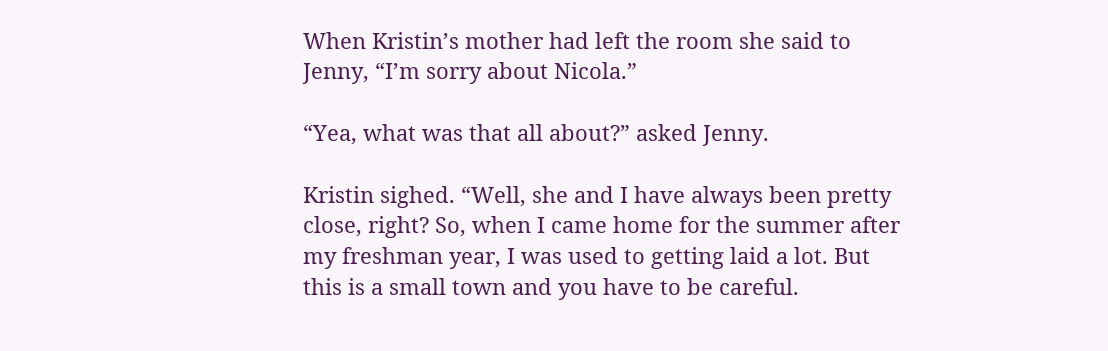When Kristin’s mother had left the room she said to Jenny, “I’m sorry about Nicola.”

“Yea, what was that all about?” asked Jenny.

Kristin sighed. “Well, she and I have always been pretty close, right? So, when I came home for the summer after my freshman year, I was used to getting laid a lot. But this is a small town and you have to be careful.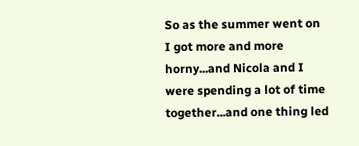So as the summer went on I got more and more horny...and Nicola and I were spending a lot of time together...and one thing led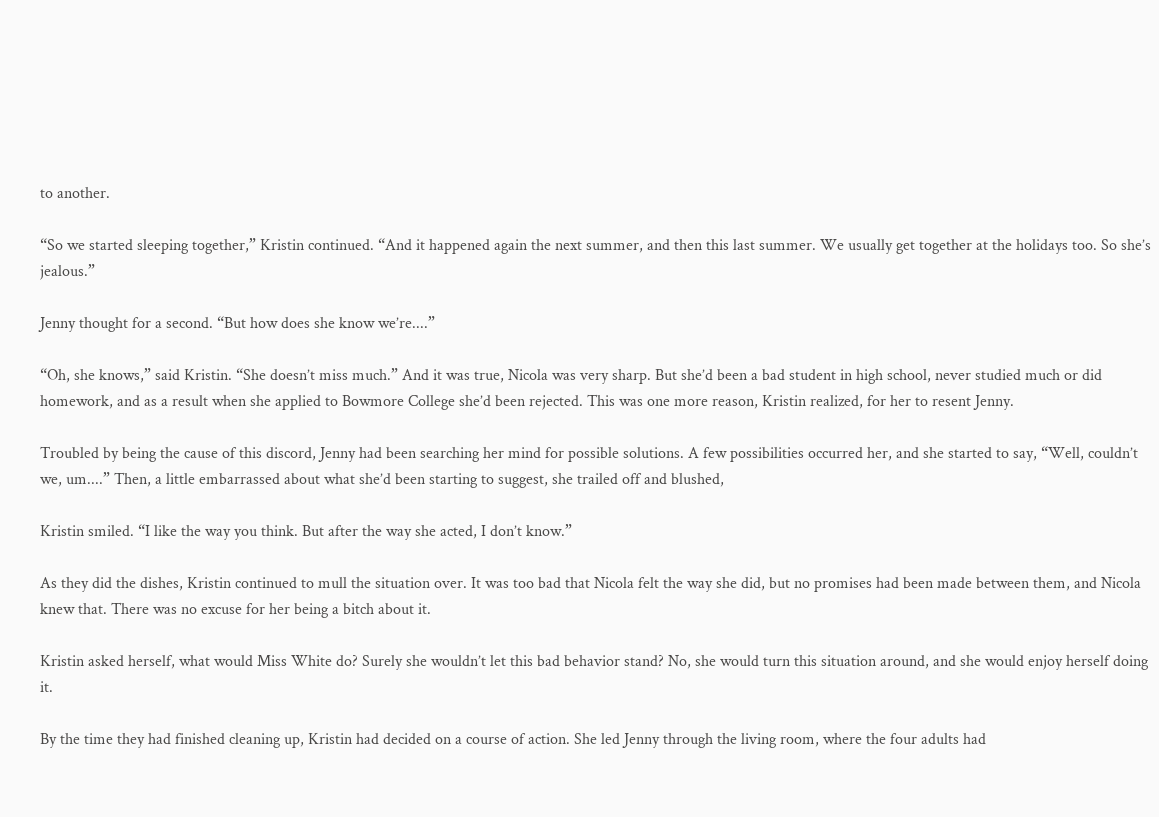to another.

“So we started sleeping together,” Kristin continued. “And it happened again the next summer, and then this last summer. We usually get together at the holidays too. So she’s jealous.”

Jenny thought for a second. “But how does she know we’re....”

“Oh, she knows,” said Kristin. “She doesn’t miss much.” And it was true, Nicola was very sharp. But she’d been a bad student in high school, never studied much or did homework, and as a result when she applied to Bowmore College she’d been rejected. This was one more reason, Kristin realized, for her to resent Jenny.

Troubled by being the cause of this discord, Jenny had been searching her mind for possible solutions. A few possibilities occurred her, and she started to say, “Well, couldn’t we, um....” Then, a little embarrassed about what she’d been starting to suggest, she trailed off and blushed,

Kristin smiled. “I like the way you think. But after the way she acted, I don’t know.”

As they did the dishes, Kristin continued to mull the situation over. It was too bad that Nicola felt the way she did, but no promises had been made between them, and Nicola knew that. There was no excuse for her being a bitch about it.

Kristin asked herself, what would Miss White do? Surely she wouldn’t let this bad behavior stand? No, she would turn this situation around, and she would enjoy herself doing it.

By the time they had finished cleaning up, Kristin had decided on a course of action. She led Jenny through the living room, where the four adults had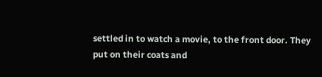settled in to watch a movie, to the front door. They put on their coats and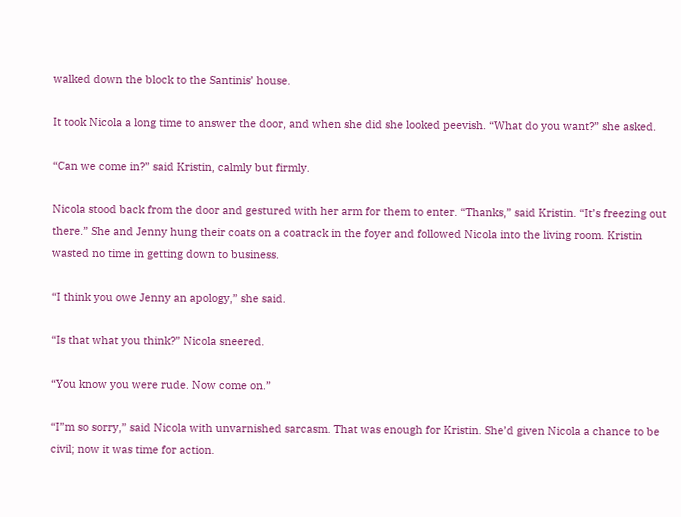walked down the block to the Santinis’ house.

It took Nicola a long time to answer the door, and when she did she looked peevish. “What do you want?” she asked.

“Can we come in?” said Kristin, calmly but firmly.

Nicola stood back from the door and gestured with her arm for them to enter. “Thanks,” said Kristin. “It’s freezing out there.” She and Jenny hung their coats on a coatrack in the foyer and followed Nicola into the living room. Kristin wasted no time in getting down to business.

“I think you owe Jenny an apology,” she said.

“Is that what you think?” Nicola sneered.

“You know you were rude. Now come on.”

“I”m so sorry,” said Nicola with unvarnished sarcasm. That was enough for Kristin. She’d given Nicola a chance to be civil; now it was time for action.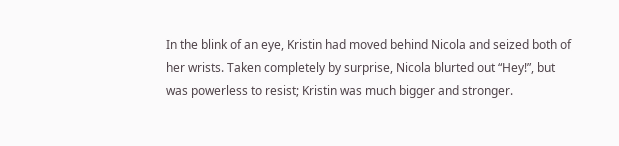In the blink of an eye, Kristin had moved behind Nicola and seized both of her wrists. Taken completely by surprise, Nicola blurted out “Hey!”, but was powerless to resist; Kristin was much bigger and stronger.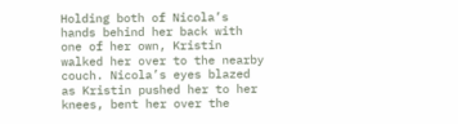Holding both of Nicola’s hands behind her back with one of her own, Kristin walked her over to the nearby couch. Nicola’s eyes blazed as Kristin pushed her to her knees, bent her over the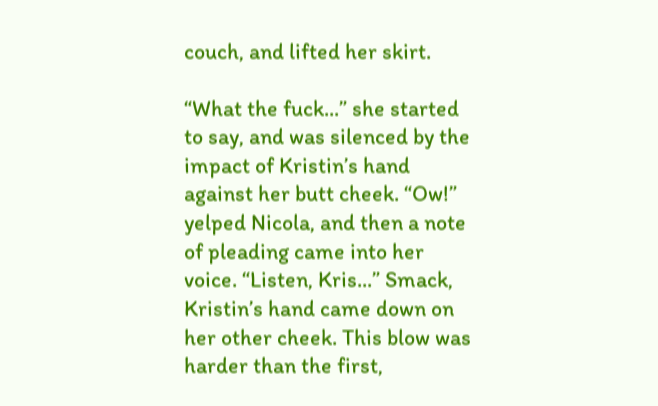couch, and lifted her skirt.

“What the fuck...” she started to say, and was silenced by the impact of Kristin’s hand against her butt cheek. “Ow!” yelped Nicola, and then a note of pleading came into her voice. “Listen, Kris...” Smack, Kristin’s hand came down on her other cheek. This blow was harder than the first,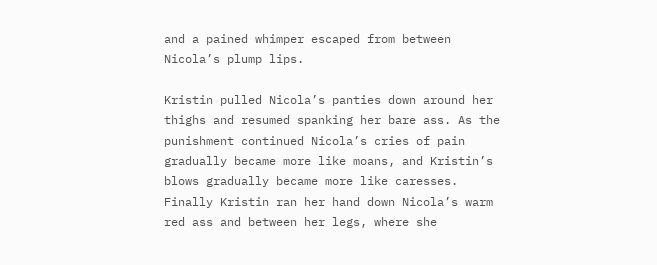and a pained whimper escaped from between Nicola’s plump lips.

Kristin pulled Nicola’s panties down around her thighs and resumed spanking her bare ass. As the punishment continued Nicola’s cries of pain gradually became more like moans, and Kristin’s blows gradually became more like caresses. Finally Kristin ran her hand down Nicola’s warm red ass and between her legs, where she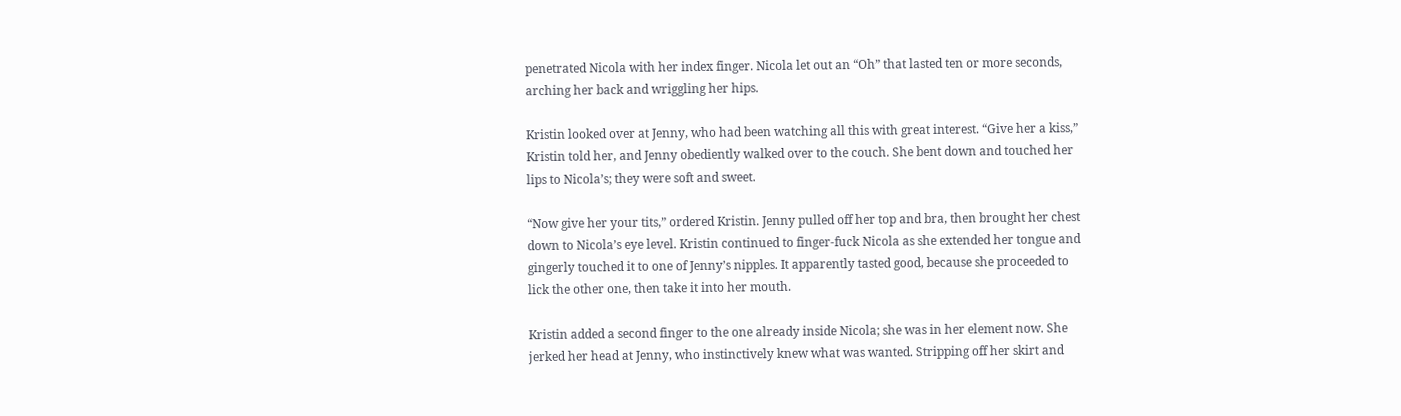penetrated Nicola with her index finger. Nicola let out an “Oh” that lasted ten or more seconds, arching her back and wriggling her hips.

Kristin looked over at Jenny, who had been watching all this with great interest. “Give her a kiss,” Kristin told her, and Jenny obediently walked over to the couch. She bent down and touched her lips to Nicola’s; they were soft and sweet.

“Now give her your tits,” ordered Kristin. Jenny pulled off her top and bra, then brought her chest down to Nicola’s eye level. Kristin continued to finger-fuck Nicola as she extended her tongue and gingerly touched it to one of Jenny’s nipples. It apparently tasted good, because she proceeded to lick the other one, then take it into her mouth.

Kristin added a second finger to the one already inside Nicola; she was in her element now. She jerked her head at Jenny, who instinctively knew what was wanted. Stripping off her skirt and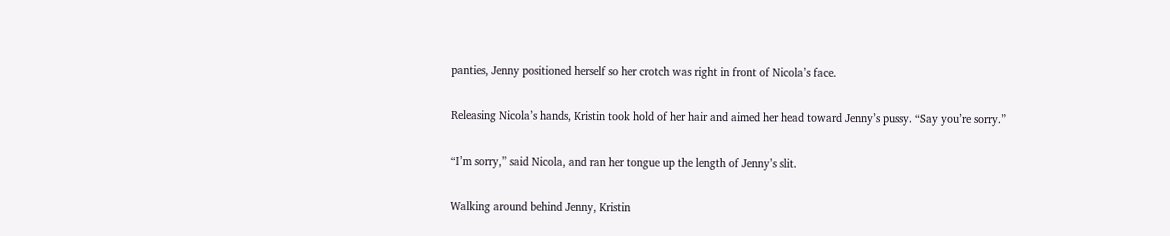panties, Jenny positioned herself so her crotch was right in front of Nicola’s face.

Releasing Nicola’s hands, Kristin took hold of her hair and aimed her head toward Jenny’s pussy. “Say you’re sorry.”

“I’m sorry,” said Nicola, and ran her tongue up the length of Jenny’s slit.

Walking around behind Jenny, Kristin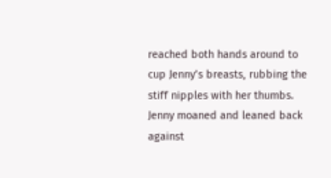reached both hands around to cup Jenny’s breasts, rubbing the stiff nipples with her thumbs. Jenny moaned and leaned back against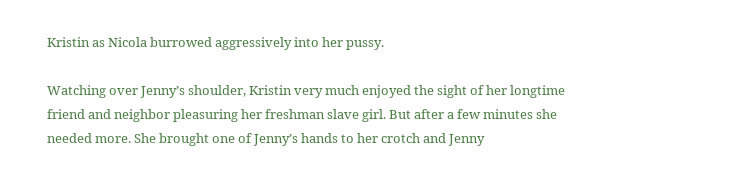Kristin as Nicola burrowed aggressively into her pussy.

Watching over Jenny’s shoulder, Kristin very much enjoyed the sight of her longtime friend and neighbor pleasuring her freshman slave girl. But after a few minutes she needed more. She brought one of Jenny’s hands to her crotch and Jenny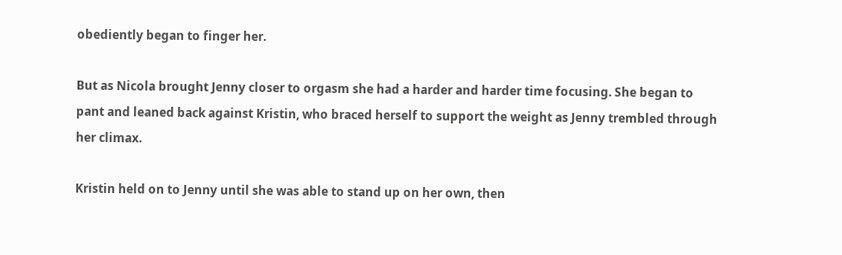obediently began to finger her.

But as Nicola brought Jenny closer to orgasm she had a harder and harder time focusing. She began to pant and leaned back against Kristin, who braced herself to support the weight as Jenny trembled through her climax.

Kristin held on to Jenny until she was able to stand up on her own, then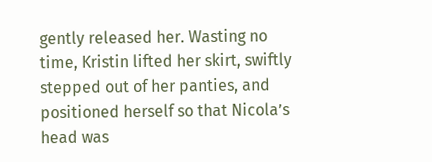gently released her. Wasting no time, Kristin lifted her skirt, swiftly stepped out of her panties, and positioned herself so that Nicola’s head was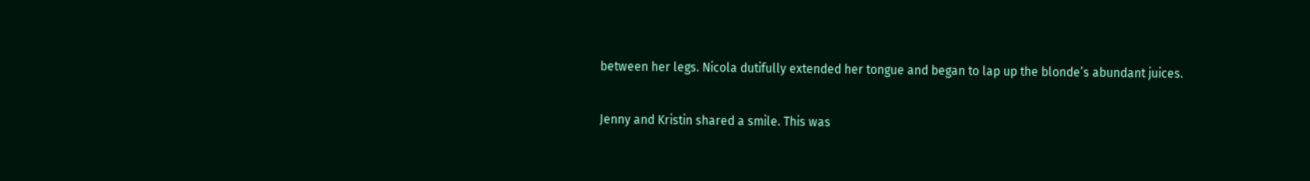between her legs. Nicola dutifully extended her tongue and began to lap up the blonde’s abundant juices.

Jenny and Kristin shared a smile. This was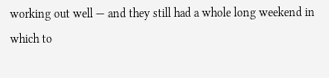working out well — and they still had a whole long weekend in which to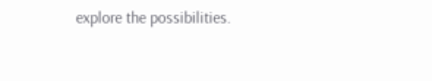explore the possibilities.